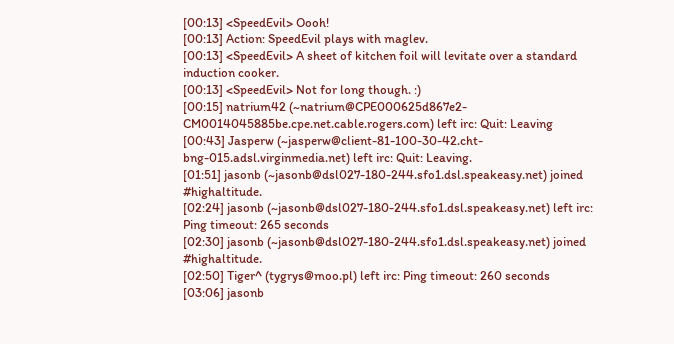[00:13] <SpeedEvil> Oooh!
[00:13] Action: SpeedEvil plays with maglev.
[00:13] <SpeedEvil> A sheet of kitchen foil will levitate over a standard induction cooker.
[00:13] <SpeedEvil> Not for long though. :)
[00:15] natrium42 (~natrium@CPE000625d867e2-CM0014045885be.cpe.net.cable.rogers.com) left irc: Quit: Leaving
[00:43] Jasperw (~jasperw@client-81-100-30-42.cht-bng-015.adsl.virginmedia.net) left irc: Quit: Leaving.
[01:51] jasonb (~jasonb@dsl027-180-244.sfo1.dsl.speakeasy.net) joined #highaltitude.
[02:24] jasonb (~jasonb@dsl027-180-244.sfo1.dsl.speakeasy.net) left irc: Ping timeout: 265 seconds
[02:30] jasonb (~jasonb@dsl027-180-244.sfo1.dsl.speakeasy.net) joined #highaltitude.
[02:50] Tiger^ (tygrys@moo.pl) left irc: Ping timeout: 260 seconds
[03:06] jasonb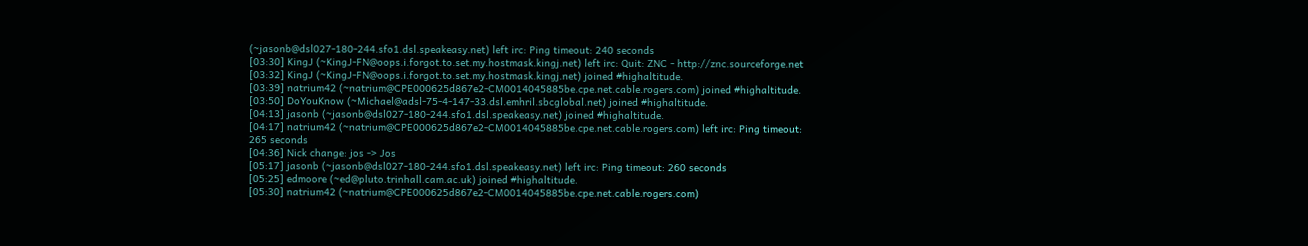(~jasonb@dsl027-180-244.sfo1.dsl.speakeasy.net) left irc: Ping timeout: 240 seconds
[03:30] KingJ (~KingJ-FN@oops.i.forgot.to.set.my.hostmask.kingj.net) left irc: Quit: ZNC - http://znc.sourceforge.net
[03:32] KingJ (~KingJ-FN@oops.i.forgot.to.set.my.hostmask.kingj.net) joined #highaltitude.
[03:39] natrium42 (~natrium@CPE000625d867e2-CM0014045885be.cpe.net.cable.rogers.com) joined #highaltitude.
[03:50] DoYouKnow (~Michael@adsl-75-4-147-33.dsl.emhril.sbcglobal.net) joined #highaltitude.
[04:13] jasonb (~jasonb@dsl027-180-244.sfo1.dsl.speakeasy.net) joined #highaltitude.
[04:17] natrium42 (~natrium@CPE000625d867e2-CM0014045885be.cpe.net.cable.rogers.com) left irc: Ping timeout: 265 seconds
[04:36] Nick change: jos -> Jos
[05:17] jasonb (~jasonb@dsl027-180-244.sfo1.dsl.speakeasy.net) left irc: Ping timeout: 260 seconds
[05:25] edmoore (~ed@pluto.trinhall.cam.ac.uk) joined #highaltitude.
[05:30] natrium42 (~natrium@CPE000625d867e2-CM0014045885be.cpe.net.cable.rogers.com)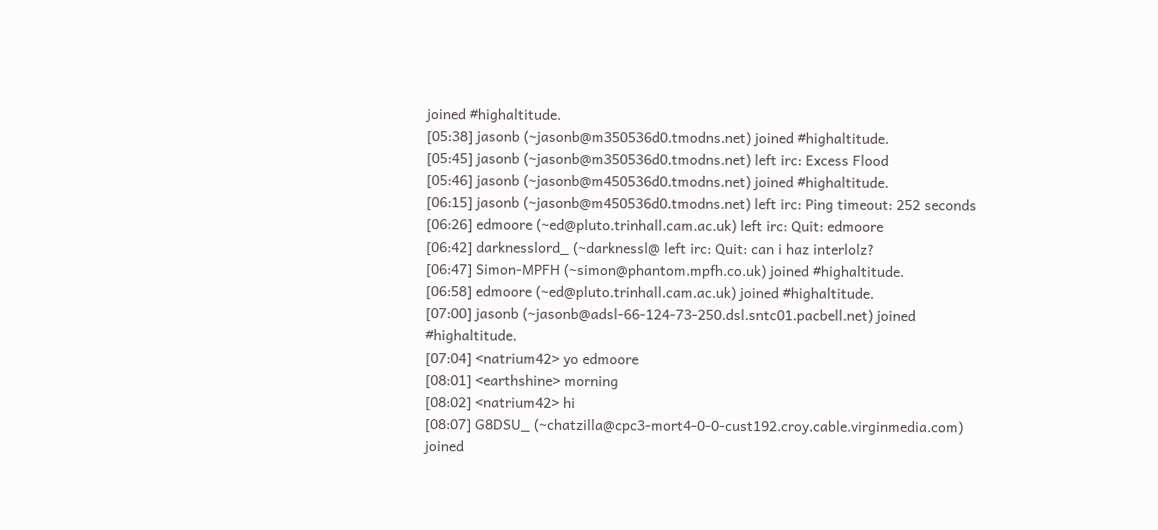joined #highaltitude.
[05:38] jasonb (~jasonb@m350536d0.tmodns.net) joined #highaltitude.
[05:45] jasonb (~jasonb@m350536d0.tmodns.net) left irc: Excess Flood
[05:46] jasonb (~jasonb@m450536d0.tmodns.net) joined #highaltitude.
[06:15] jasonb (~jasonb@m450536d0.tmodns.net) left irc: Ping timeout: 252 seconds
[06:26] edmoore (~ed@pluto.trinhall.cam.ac.uk) left irc: Quit: edmoore
[06:42] darknesslord_ (~darknessl@ left irc: Quit: can i haz interlolz?
[06:47] Simon-MPFH (~simon@phantom.mpfh.co.uk) joined #highaltitude.
[06:58] edmoore (~ed@pluto.trinhall.cam.ac.uk) joined #highaltitude.
[07:00] jasonb (~jasonb@adsl-66-124-73-250.dsl.sntc01.pacbell.net) joined #highaltitude.
[07:04] <natrium42> yo edmoore
[08:01] <earthshine> morning
[08:02] <natrium42> hi
[08:07] G8DSU_ (~chatzilla@cpc3-mort4-0-0-cust192.croy.cable.virginmedia.com) joined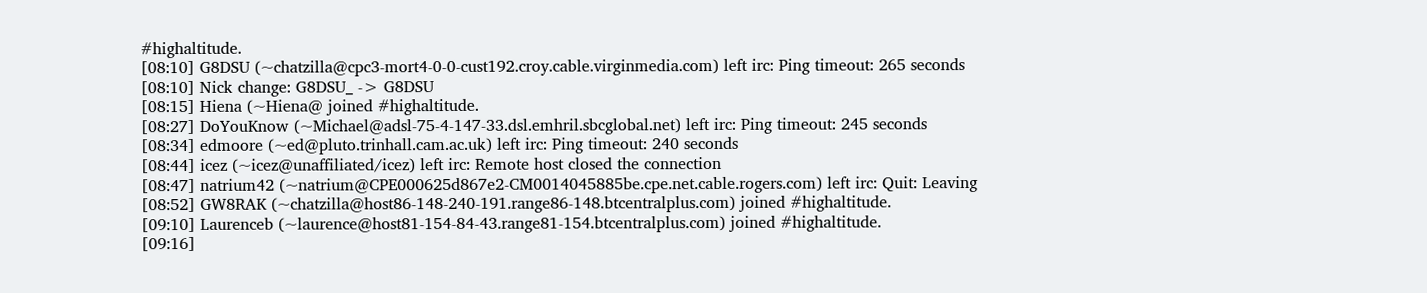#highaltitude.
[08:10] G8DSU (~chatzilla@cpc3-mort4-0-0-cust192.croy.cable.virginmedia.com) left irc: Ping timeout: 265 seconds
[08:10] Nick change: G8DSU_ -> G8DSU
[08:15] Hiena (~Hiena@ joined #highaltitude.
[08:27] DoYouKnow (~Michael@adsl-75-4-147-33.dsl.emhril.sbcglobal.net) left irc: Ping timeout: 245 seconds
[08:34] edmoore (~ed@pluto.trinhall.cam.ac.uk) left irc: Ping timeout: 240 seconds
[08:44] icez (~icez@unaffiliated/icez) left irc: Remote host closed the connection
[08:47] natrium42 (~natrium@CPE000625d867e2-CM0014045885be.cpe.net.cable.rogers.com) left irc: Quit: Leaving
[08:52] GW8RAK (~chatzilla@host86-148-240-191.range86-148.btcentralplus.com) joined #highaltitude.
[09:10] Laurenceb (~laurence@host81-154-84-43.range81-154.btcentralplus.com) joined #highaltitude.
[09:16]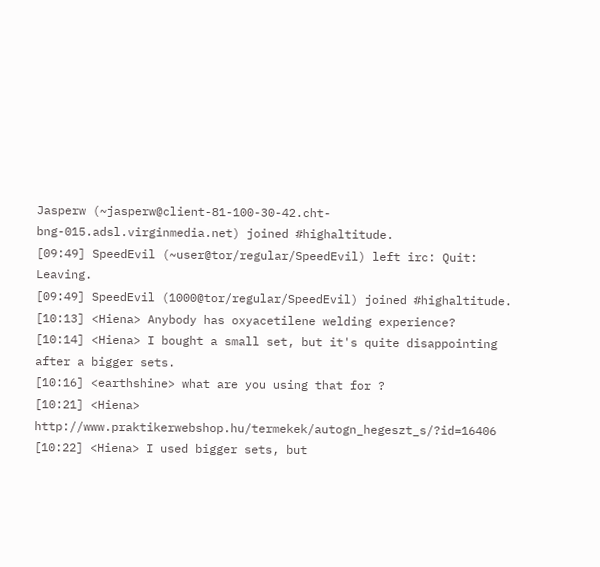Jasperw (~jasperw@client-81-100-30-42.cht-bng-015.adsl.virginmedia.net) joined #highaltitude.
[09:49] SpeedEvil (~user@tor/regular/SpeedEvil) left irc: Quit: Leaving.
[09:49] SpeedEvil (1000@tor/regular/SpeedEvil) joined #highaltitude.
[10:13] <Hiena> Anybody has oxyacetilene welding experience?
[10:14] <Hiena> I bought a small set, but it's quite disappointing after a bigger sets.
[10:16] <earthshine> what are you using that for ?
[10:21] <Hiena> http://www.praktikerwebshop.hu/termekek/autogn_hegeszt_s/?id=16406
[10:22] <Hiena> I used bigger sets, but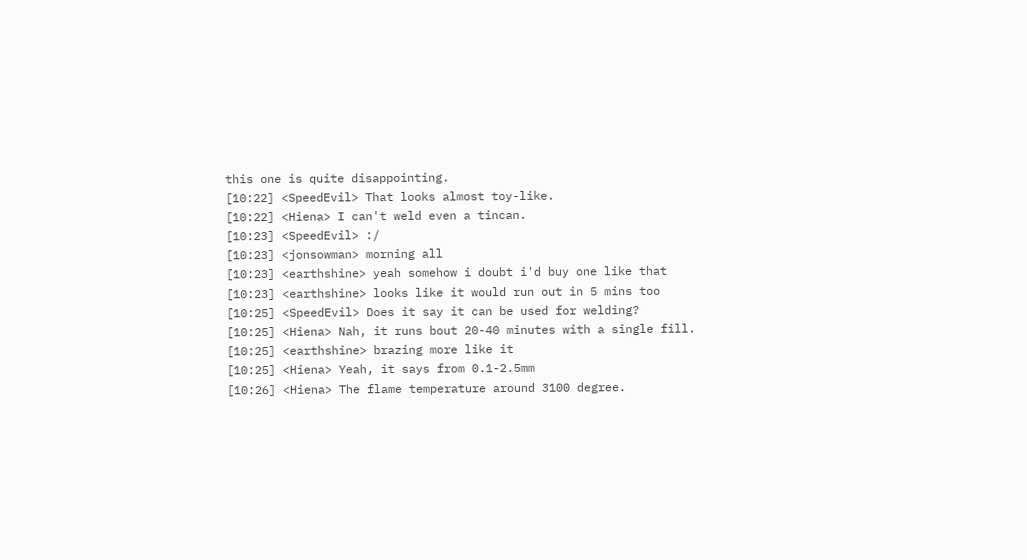this one is quite disappointing.
[10:22] <SpeedEvil> That looks almost toy-like.
[10:22] <Hiena> I can't weld even a tincan.
[10:23] <SpeedEvil> :/
[10:23] <jonsowman> morning all
[10:23] <earthshine> yeah somehow i doubt i'd buy one like that
[10:23] <earthshine> looks like it would run out in 5 mins too
[10:25] <SpeedEvil> Does it say it can be used for welding?
[10:25] <Hiena> Nah, it runs bout 20-40 minutes with a single fill.
[10:25] <earthshine> brazing more like it
[10:25] <Hiena> Yeah, it says from 0.1-2.5mm
[10:26] <Hiena> The flame temperature around 3100 degree.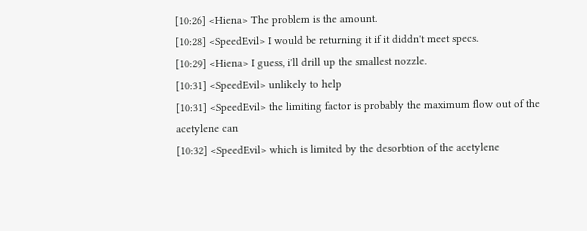[10:26] <Hiena> The problem is the amount.
[10:28] <SpeedEvil> I would be returning it if it diddn't meet specs.
[10:29] <Hiena> I guess, i'll drill up the smallest nozzle.
[10:31] <SpeedEvil> unlikely to help
[10:31] <SpeedEvil> the limiting factor is probably the maximum flow out of the acetylene can
[10:32] <SpeedEvil> which is limited by the desorbtion of the acetylene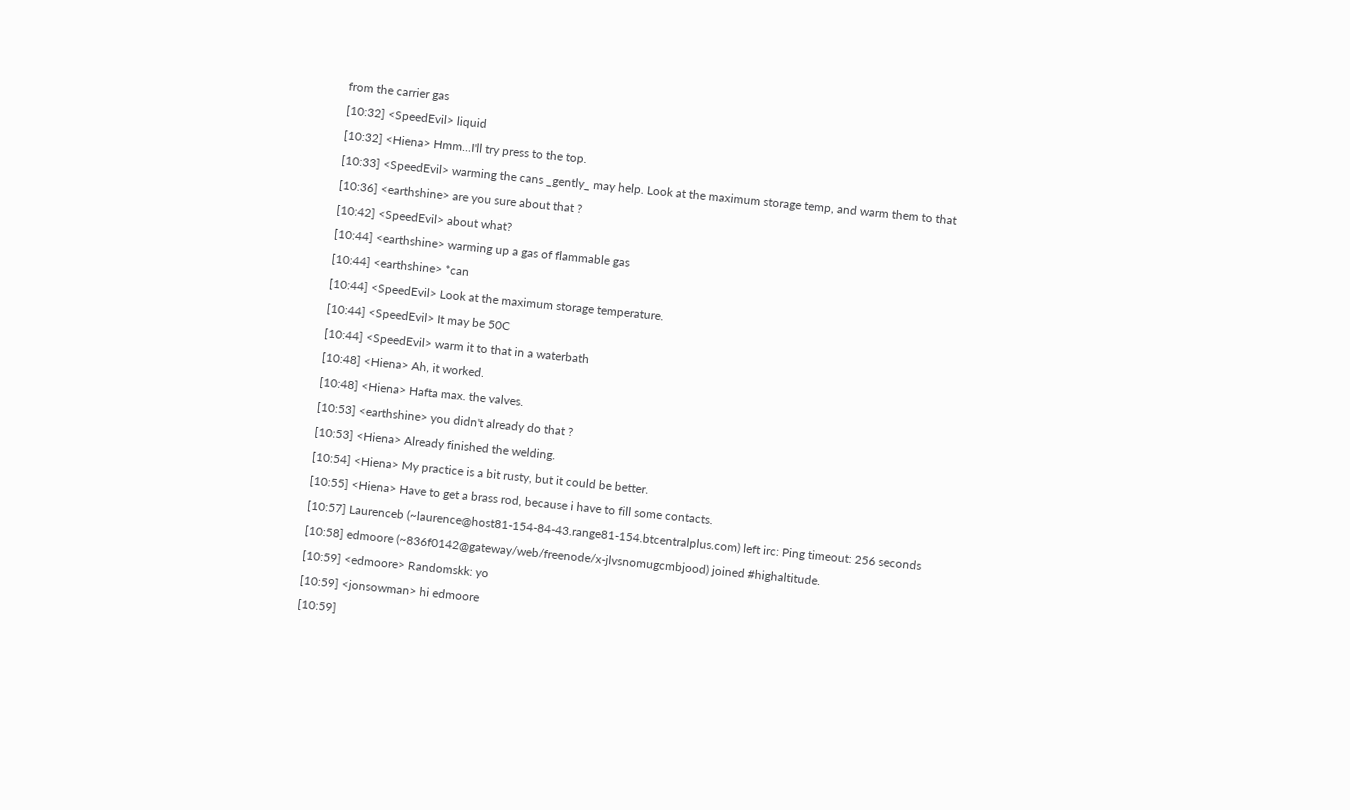from the carrier gas
[10:32] <SpeedEvil> liquid
[10:32] <Hiena> Hmm...I'll try press to the top.
[10:33] <SpeedEvil> warming the cans _gently_ may help. Look at the maximum storage temp, and warm them to that
[10:36] <earthshine> are you sure about that ?
[10:42] <SpeedEvil> about what?
[10:44] <earthshine> warming up a gas of flammable gas
[10:44] <earthshine> *can
[10:44] <SpeedEvil> Look at the maximum storage temperature.
[10:44] <SpeedEvil> It may be 50C
[10:44] <SpeedEvil> warm it to that in a waterbath
[10:48] <Hiena> Ah, it worked.
[10:48] <Hiena> Hafta max. the valves.
[10:53] <earthshine> you didn't already do that ?
[10:53] <Hiena> Already finished the welding.
[10:54] <Hiena> My practice is a bit rusty, but it could be better.
[10:55] <Hiena> Have to get a brass rod, because i have to fill some contacts.
[10:57] Laurenceb (~laurence@host81-154-84-43.range81-154.btcentralplus.com) left irc: Ping timeout: 256 seconds
[10:58] edmoore (~836f0142@gateway/web/freenode/x-jlvsnomugcmbjood) joined #highaltitude.
[10:59] <edmoore> Randomskk: yo
[10:59] <jonsowman> hi edmoore
[10:59]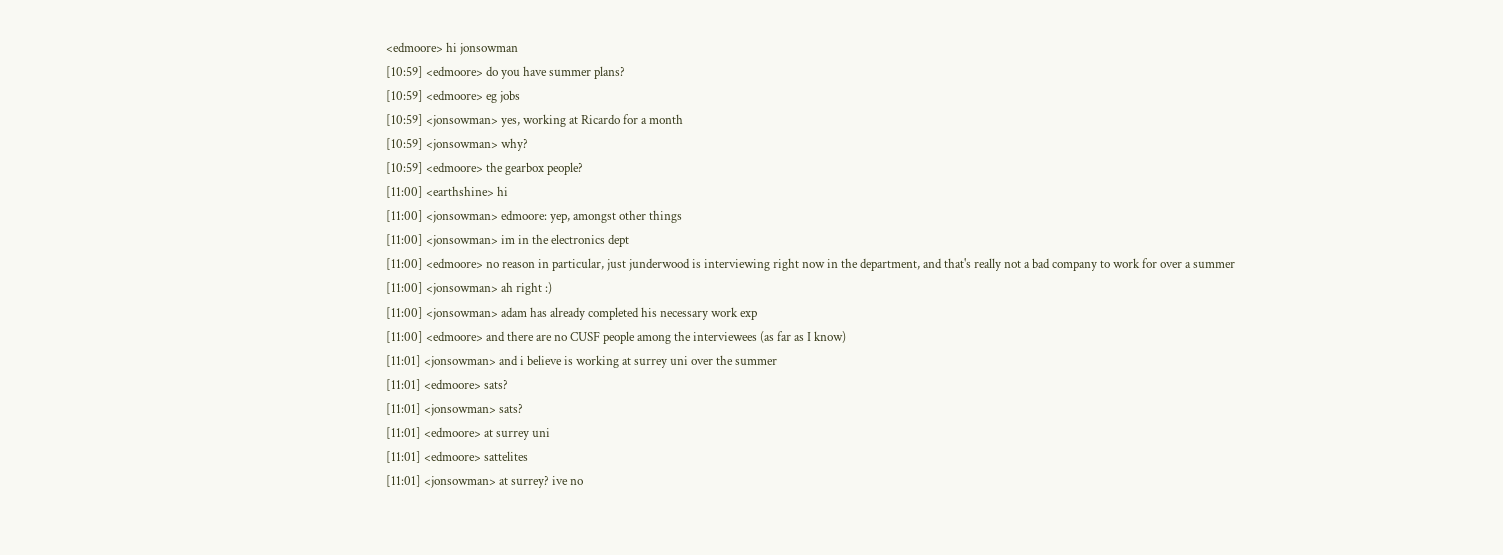<edmoore> hi jonsowman
[10:59] <edmoore> do you have summer plans?
[10:59] <edmoore> eg jobs
[10:59] <jonsowman> yes, working at Ricardo for a month
[10:59] <jonsowman> why?
[10:59] <edmoore> the gearbox people?
[11:00] <earthshine> hi
[11:00] <jonsowman> edmoore: yep, amongst other things
[11:00] <jonsowman> im in the electronics dept
[11:00] <edmoore> no reason in particular, just junderwood is interviewing right now in the department, and that's really not a bad company to work for over a summer
[11:00] <jonsowman> ah right :)
[11:00] <jonsowman> adam has already completed his necessary work exp
[11:00] <edmoore> and there are no CUSF people among the interviewees (as far as I know)
[11:01] <jonsowman> and i believe is working at surrey uni over the summer
[11:01] <edmoore> sats?
[11:01] <jonsowman> sats?
[11:01] <edmoore> at surrey uni
[11:01] <edmoore> sattelites
[11:01] <jonsowman> at surrey? ive no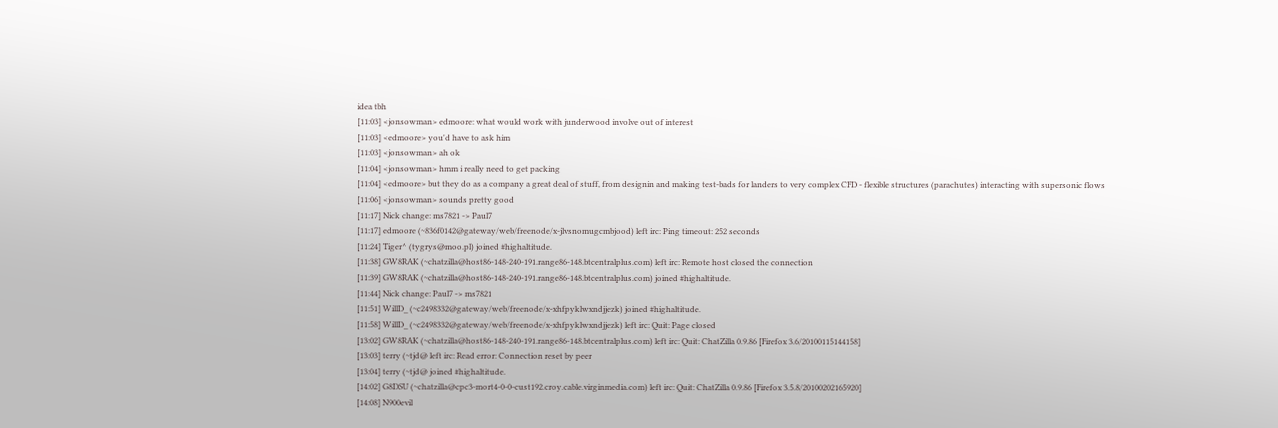idea tbh
[11:03] <jonsowman> edmoore: what would work with junderwood involve out of interest
[11:03] <edmoore> you'd have to ask him
[11:03] <jonsowman> ah ok
[11:04] <jonsowman> hmm i really need to get packing
[11:04] <edmoore> but they do as a company a great deal of stuff, from designin and making test-bads for landers to very complex CFD - flexible structures (parachutes) interacting with supersonic flows
[11:06] <jonsowman> sounds pretty good
[11:17] Nick change: ms7821 -> Paul7
[11:17] edmoore (~836f0142@gateway/web/freenode/x-jlvsnomugcmbjood) left irc: Ping timeout: 252 seconds
[11:24] Tiger^ (tygrys@moo.pl) joined #highaltitude.
[11:38] GW8RAK (~chatzilla@host86-148-240-191.range86-148.btcentralplus.com) left irc: Remote host closed the connection
[11:39] GW8RAK (~chatzilla@host86-148-240-191.range86-148.btcentralplus.com) joined #highaltitude.
[11:44] Nick change: Paul7 -> ms7821
[11:51] WillD_ (~c2498332@gateway/web/freenode/x-xhfpyklwxndjjezk) joined #highaltitude.
[11:58] WillD_ (~c2498332@gateway/web/freenode/x-xhfpyklwxndjjezk) left irc: Quit: Page closed
[13:02] GW8RAK (~chatzilla@host86-148-240-191.range86-148.btcentralplus.com) left irc: Quit: ChatZilla 0.9.86 [Firefox 3.6/20100115144158]
[13:03] terry (~tjd@ left irc: Read error: Connection reset by peer
[13:04] terry (~tjd@ joined #highaltitude.
[14:02] G8DSU (~chatzilla@cpc3-mort4-0-0-cust192.croy.cable.virginmedia.com) left irc: Quit: ChatZilla 0.9.86 [Firefox 3.5.8/20100202165920]
[14:08] N900evil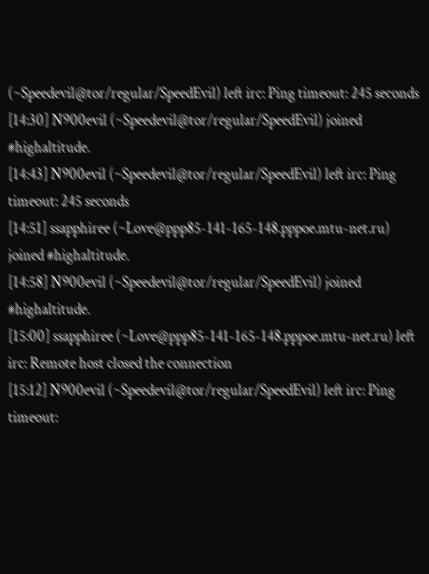(~Speedevil@tor/regular/SpeedEvil) left irc: Ping timeout: 245 seconds
[14:30] N900evil (~Speedevil@tor/regular/SpeedEvil) joined #highaltitude.
[14:43] N900evil (~Speedevil@tor/regular/SpeedEvil) left irc: Ping timeout: 245 seconds
[14:51] ssapphiree (~Love@ppp85-141-165-148.pppoe.mtu-net.ru) joined #highaltitude.
[14:58] N900evil (~Speedevil@tor/regular/SpeedEvil) joined #highaltitude.
[15:00] ssapphiree (~Love@ppp85-141-165-148.pppoe.mtu-net.ru) left irc: Remote host closed the connection
[15:12] N900evil (~Speedevil@tor/regular/SpeedEvil) left irc: Ping timeout: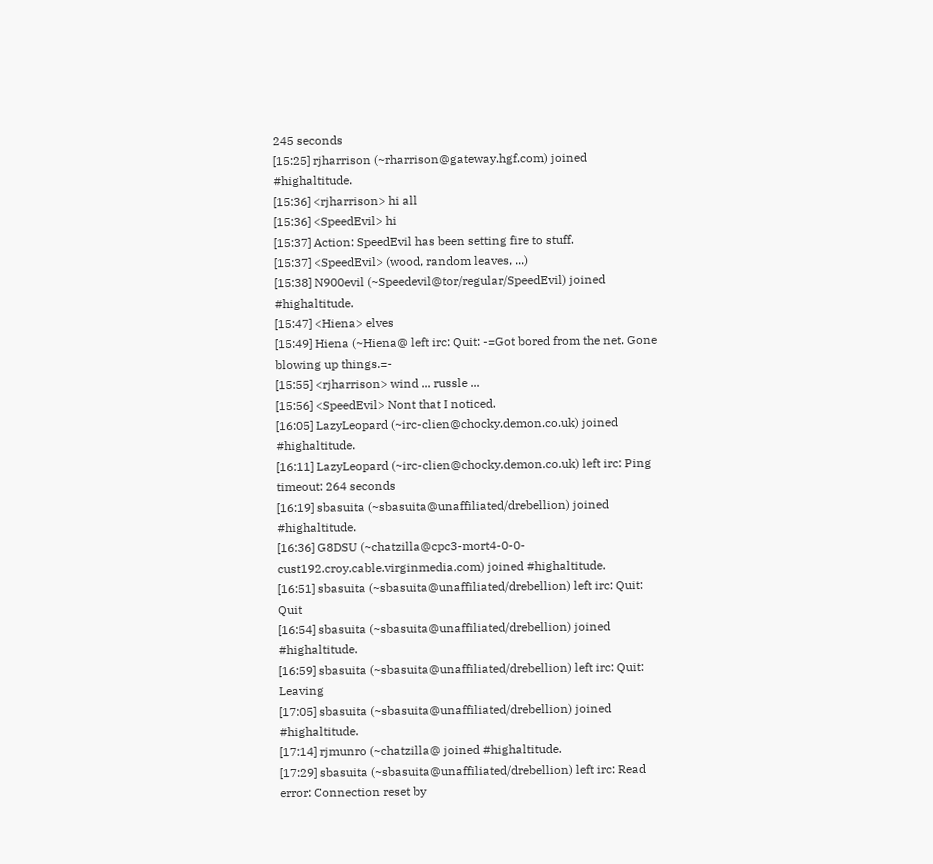245 seconds
[15:25] rjharrison (~rharrison@gateway.hgf.com) joined #highaltitude.
[15:36] <rjharrison> hi all
[15:36] <SpeedEvil> hi
[15:37] Action: SpeedEvil has been setting fire to stuff.
[15:37] <SpeedEvil> (wood, random leaves, ...)
[15:38] N900evil (~Speedevil@tor/regular/SpeedEvil) joined #highaltitude.
[15:47] <Hiena> elves
[15:49] Hiena (~Hiena@ left irc: Quit: -=Got bored from the net. Gone blowing up things.=-
[15:55] <rjharrison> wind ... russle ...
[15:56] <SpeedEvil> Nont that I noticed.
[16:05] LazyLeopard (~irc-clien@chocky.demon.co.uk) joined #highaltitude.
[16:11] LazyLeopard (~irc-clien@chocky.demon.co.uk) left irc: Ping timeout: 264 seconds
[16:19] sbasuita (~sbasuita@unaffiliated/drebellion) joined #highaltitude.
[16:36] G8DSU (~chatzilla@cpc3-mort4-0-0-cust192.croy.cable.virginmedia.com) joined #highaltitude.
[16:51] sbasuita (~sbasuita@unaffiliated/drebellion) left irc: Quit: Quit
[16:54] sbasuita (~sbasuita@unaffiliated/drebellion) joined #highaltitude.
[16:59] sbasuita (~sbasuita@unaffiliated/drebellion) left irc: Quit: Leaving
[17:05] sbasuita (~sbasuita@unaffiliated/drebellion) joined #highaltitude.
[17:14] rjmunro (~chatzilla@ joined #highaltitude.
[17:29] sbasuita (~sbasuita@unaffiliated/drebellion) left irc: Read error: Connection reset by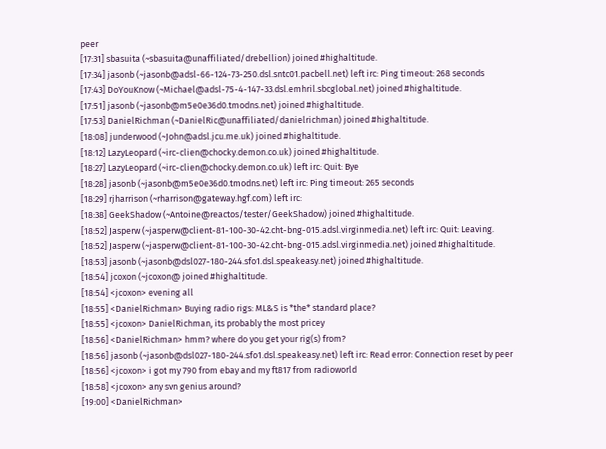peer
[17:31] sbasuita (~sbasuita@unaffiliated/drebellion) joined #highaltitude.
[17:34] jasonb (~jasonb@adsl-66-124-73-250.dsl.sntc01.pacbell.net) left irc: Ping timeout: 268 seconds
[17:43] DoYouKnow (~Michael@adsl-75-4-147-33.dsl.emhril.sbcglobal.net) joined #highaltitude.
[17:51] jasonb (~jasonb@m5e0e36d0.tmodns.net) joined #highaltitude.
[17:53] DanielRichman (~DanielRic@unaffiliated/danielrichman) joined #highaltitude.
[18:08] junderwood (~John@adsl.jcu.me.uk) joined #highaltitude.
[18:12] LazyLeopard (~irc-clien@chocky.demon.co.uk) joined #highaltitude.
[18:27] LazyLeopard (~irc-clien@chocky.demon.co.uk) left irc: Quit: Bye
[18:28] jasonb (~jasonb@m5e0e36d0.tmodns.net) left irc: Ping timeout: 265 seconds
[18:29] rjharrison (~rharrison@gateway.hgf.com) left irc:
[18:38] GeekShadow (~Antoine@reactos/tester/GeekShadow) joined #highaltitude.
[18:52] Jasperw (~jasperw@client-81-100-30-42.cht-bng-015.adsl.virginmedia.net) left irc: Quit: Leaving.
[18:52] Jasperw (~jasperw@client-81-100-30-42.cht-bng-015.adsl.virginmedia.net) joined #highaltitude.
[18:53] jasonb (~jasonb@dsl027-180-244.sfo1.dsl.speakeasy.net) joined #highaltitude.
[18:54] jcoxon (~jcoxon@ joined #highaltitude.
[18:54] <jcoxon> evening all
[18:55] <DanielRichman> Buying radio rigs: ML&S is *the* standard place?
[18:55] <jcoxon> DanielRichman, its probably the most pricey
[18:56] <DanielRichman> hmm? where do you get your rig(s) from?
[18:56] jasonb (~jasonb@dsl027-180-244.sfo1.dsl.speakeasy.net) left irc: Read error: Connection reset by peer
[18:56] <jcoxon> i got my 790 from ebay and my ft817 from radioworld
[18:58] <jcoxon> any svn genius around?
[19:00] <DanielRichman>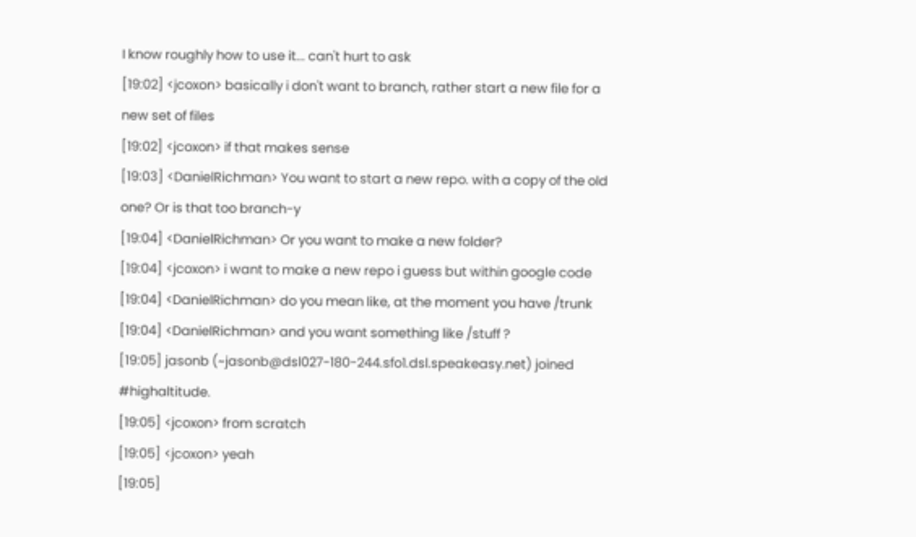I know roughly how to use it... can't hurt to ask
[19:02] <jcoxon> basically i don't want to branch, rather start a new file for a new set of files
[19:02] <jcoxon> if that makes sense
[19:03] <DanielRichman> You want to start a new repo. with a copy of the old one? Or is that too branch-y
[19:04] <DanielRichman> Or you want to make a new folder?
[19:04] <jcoxon> i want to make a new repo i guess but within google code
[19:04] <DanielRichman> do you mean like, at the moment you have /trunk
[19:04] <DanielRichman> and you want something like /stuff ?
[19:05] jasonb (~jasonb@dsl027-180-244.sfo1.dsl.speakeasy.net) joined #highaltitude.
[19:05] <jcoxon> from scratch
[19:05] <jcoxon> yeah
[19:05]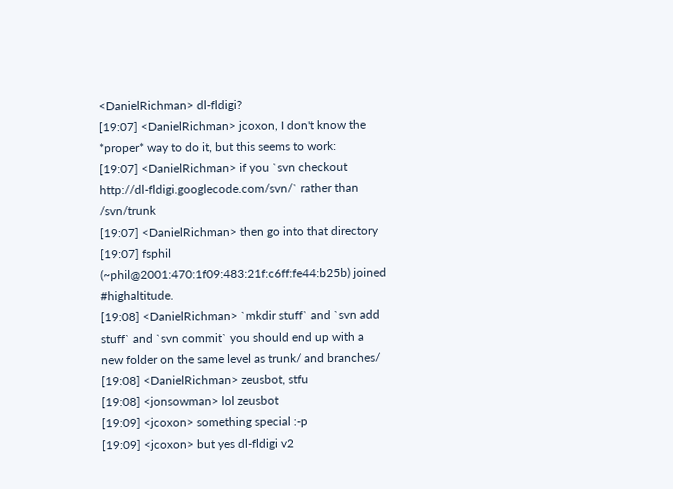<DanielRichman> dl-fldigi?
[19:07] <DanielRichman> jcoxon, I don't know the *proper* way to do it, but this seems to work:
[19:07] <DanielRichman> if you `svn checkout http://dl-fldigi.googlecode.com/svn/` rather than /svn/trunk
[19:07] <DanielRichman> then go into that directory
[19:07] fsphil (~phil@2001:470:1f09:483:21f:c6ff:fe44:b25b) joined #highaltitude.
[19:08] <DanielRichman> `mkdir stuff` and `svn add stuff` and `svn commit` you should end up with a new folder on the same level as trunk/ and branches/
[19:08] <DanielRichman> zeusbot, stfu
[19:08] <jonsowman> lol zeusbot
[19:09] <jcoxon> something special :-p
[19:09] <jcoxon> but yes dl-fldigi v2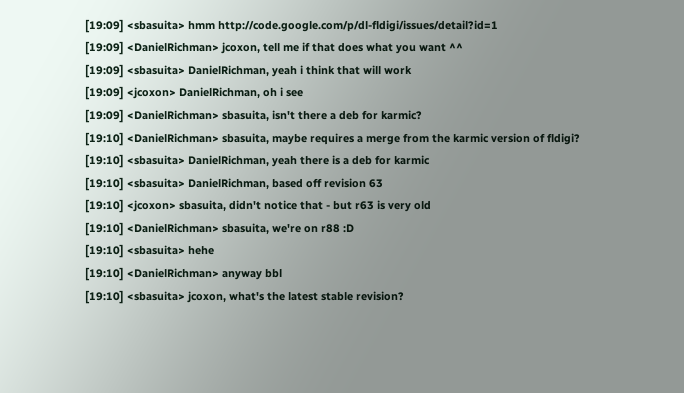[19:09] <sbasuita> hmm http://code.google.com/p/dl-fldigi/issues/detail?id=1
[19:09] <DanielRichman> jcoxon, tell me if that does what you want ^^
[19:09] <sbasuita> DanielRichman, yeah i think that will work
[19:09] <jcoxon> DanielRichman, oh i see
[19:09] <DanielRichman> sbasuita, isn't there a deb for karmic?
[19:10] <DanielRichman> sbasuita, maybe requires a merge from the karmic version of fldigi?
[19:10] <sbasuita> DanielRichman, yeah there is a deb for karmic
[19:10] <sbasuita> DanielRichman, based off revision 63
[19:10] <jcoxon> sbasuita, didn't notice that - but r63 is very old
[19:10] <DanielRichman> sbasuita, we're on r88 :D
[19:10] <sbasuita> hehe
[19:10] <DanielRichman> anyway bbl
[19:10] <sbasuita> jcoxon, what's the latest stable revision?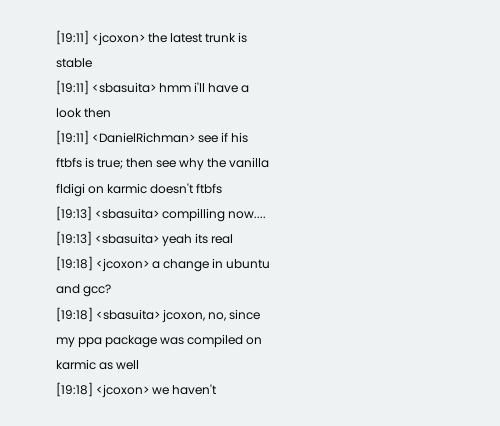[19:11] <jcoxon> the latest trunk is stable
[19:11] <sbasuita> hmm i'll have a look then
[19:11] <DanielRichman> see if his ftbfs is true; then see why the vanilla fldigi on karmic doesn't ftbfs
[19:13] <sbasuita> compilling now....
[19:13] <sbasuita> yeah its real
[19:18] <jcoxon> a change in ubuntu and gcc?
[19:18] <sbasuita> jcoxon, no, since my ppa package was compiled on karmic as well
[19:18] <jcoxon> we haven't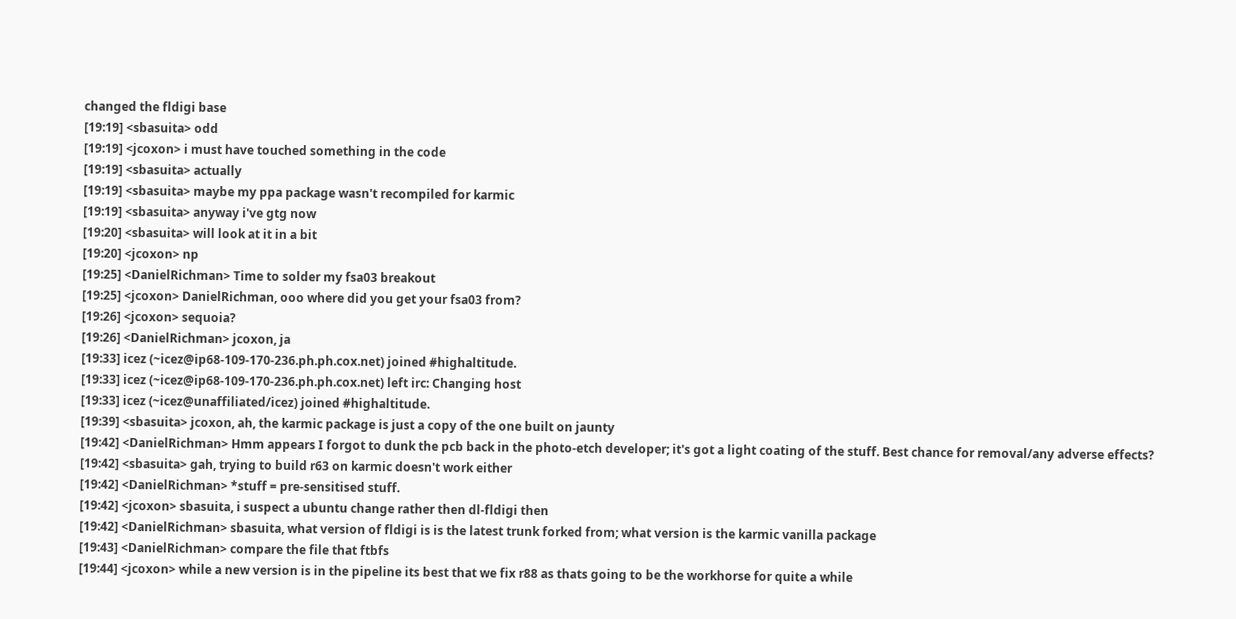changed the fldigi base
[19:19] <sbasuita> odd
[19:19] <jcoxon> i must have touched something in the code
[19:19] <sbasuita> actually
[19:19] <sbasuita> maybe my ppa package wasn't recompiled for karmic
[19:19] <sbasuita> anyway i've gtg now
[19:20] <sbasuita> will look at it in a bit
[19:20] <jcoxon> np
[19:25] <DanielRichman> Time to solder my fsa03 breakout
[19:25] <jcoxon> DanielRichman, ooo where did you get your fsa03 from?
[19:26] <jcoxon> sequoia?
[19:26] <DanielRichman> jcoxon, ja
[19:33] icez (~icez@ip68-109-170-236.ph.ph.cox.net) joined #highaltitude.
[19:33] icez (~icez@ip68-109-170-236.ph.ph.cox.net) left irc: Changing host
[19:33] icez (~icez@unaffiliated/icez) joined #highaltitude.
[19:39] <sbasuita> jcoxon, ah, the karmic package is just a copy of the one built on jaunty
[19:42] <DanielRichman> Hmm appears I forgot to dunk the pcb back in the photo-etch developer; it's got a light coating of the stuff. Best chance for removal/any adverse effects?
[19:42] <sbasuita> gah, trying to build r63 on karmic doesn't work either
[19:42] <DanielRichman> *stuff = pre-sensitised stuff.
[19:42] <jcoxon> sbasuita, i suspect a ubuntu change rather then dl-fldigi then
[19:42] <DanielRichman> sbasuita, what version of fldigi is is the latest trunk forked from; what version is the karmic vanilla package
[19:43] <DanielRichman> compare the file that ftbfs
[19:44] <jcoxon> while a new version is in the pipeline its best that we fix r88 as thats going to be the workhorse for quite a while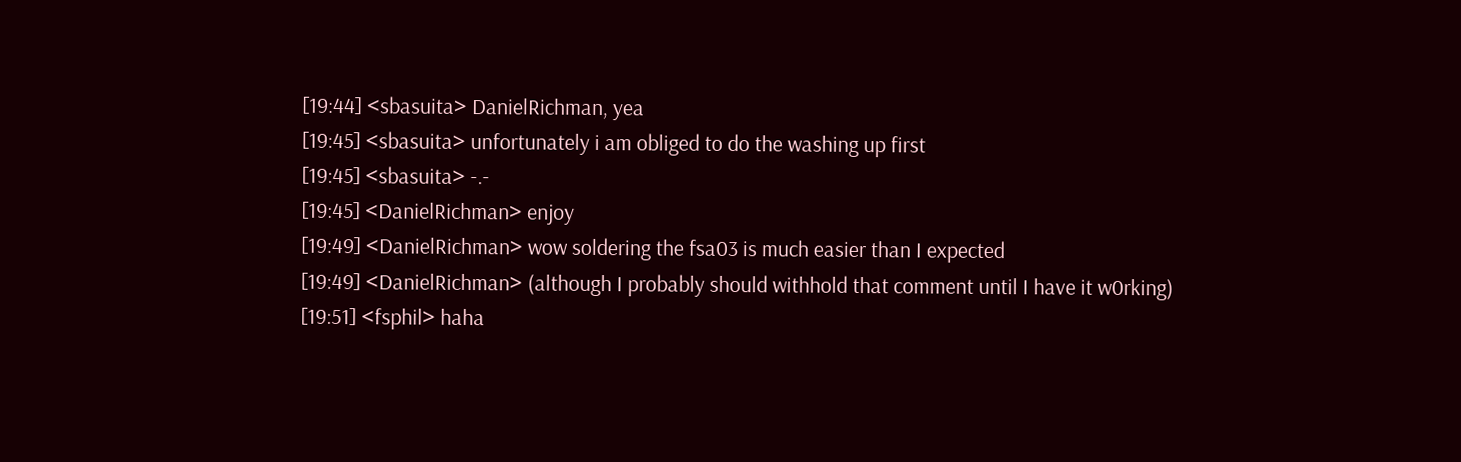[19:44] <sbasuita> DanielRichman, yea
[19:45] <sbasuita> unfortunately i am obliged to do the washing up first
[19:45] <sbasuita> -.-
[19:45] <DanielRichman> enjoy
[19:49] <DanielRichman> wow soldering the fsa03 is much easier than I expected
[19:49] <DanielRichman> (although I probably should withhold that comment until I have it w0rking)
[19:51] <fsphil> haha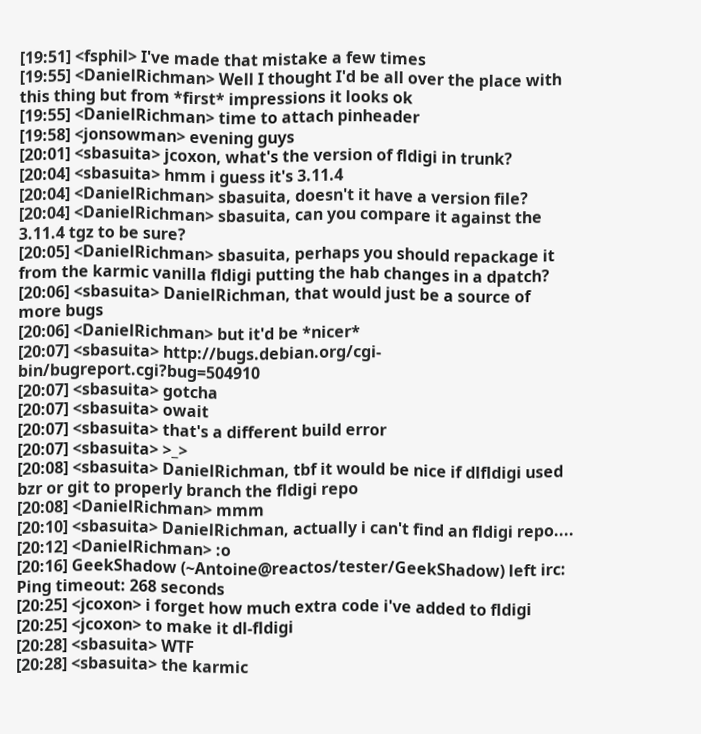[19:51] <fsphil> I've made that mistake a few times
[19:55] <DanielRichman> Well I thought I'd be all over the place with this thing but from *first* impressions it looks ok
[19:55] <DanielRichman> time to attach pinheader
[19:58] <jonsowman> evening guys
[20:01] <sbasuita> jcoxon, what's the version of fldigi in trunk?
[20:04] <sbasuita> hmm i guess it's 3.11.4
[20:04] <DanielRichman> sbasuita, doesn't it have a version file?
[20:04] <DanielRichman> sbasuita, can you compare it against the 3.11.4 tgz to be sure?
[20:05] <DanielRichman> sbasuita, perhaps you should repackage it from the karmic vanilla fldigi putting the hab changes in a dpatch?
[20:06] <sbasuita> DanielRichman, that would just be a source of more bugs
[20:06] <DanielRichman> but it'd be *nicer*
[20:07] <sbasuita> http://bugs.debian.org/cgi-bin/bugreport.cgi?bug=504910
[20:07] <sbasuita> gotcha
[20:07] <sbasuita> owait
[20:07] <sbasuita> that's a different build error
[20:07] <sbasuita> >_>
[20:08] <sbasuita> DanielRichman, tbf it would be nice if dlfldigi used bzr or git to properly branch the fldigi repo
[20:08] <DanielRichman> mmm
[20:10] <sbasuita> DanielRichman, actually i can't find an fldigi repo....
[20:12] <DanielRichman> :o
[20:16] GeekShadow (~Antoine@reactos/tester/GeekShadow) left irc: Ping timeout: 268 seconds
[20:25] <jcoxon> i forget how much extra code i've added to fldigi
[20:25] <jcoxon> to make it dl-fldigi
[20:28] <sbasuita> WTF
[20:28] <sbasuita> the karmic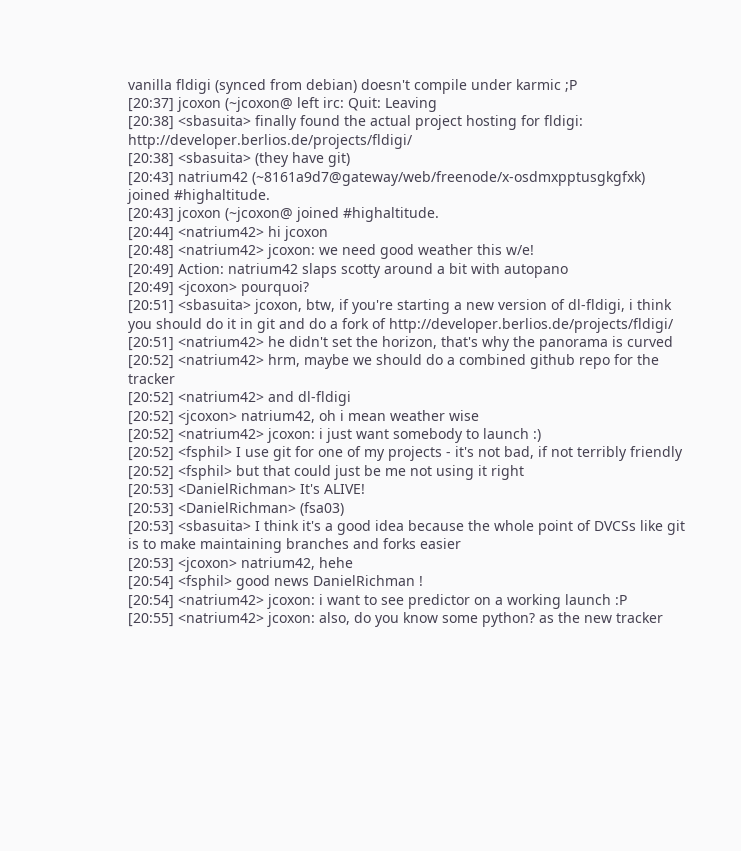vanilla fldigi (synced from debian) doesn't compile under karmic ;P
[20:37] jcoxon (~jcoxon@ left irc: Quit: Leaving
[20:38] <sbasuita> finally found the actual project hosting for fldigi: http://developer.berlios.de/projects/fldigi/
[20:38] <sbasuita> (they have git)
[20:43] natrium42 (~8161a9d7@gateway/web/freenode/x-osdmxpptusgkgfxk) joined #highaltitude.
[20:43] jcoxon (~jcoxon@ joined #highaltitude.
[20:44] <natrium42> hi jcoxon
[20:48] <natrium42> jcoxon: we need good weather this w/e!
[20:49] Action: natrium42 slaps scotty around a bit with autopano
[20:49] <jcoxon> pourquoi?
[20:51] <sbasuita> jcoxon, btw, if you're starting a new version of dl-fldigi, i think you should do it in git and do a fork of http://developer.berlios.de/projects/fldigi/
[20:51] <natrium42> he didn't set the horizon, that's why the panorama is curved
[20:52] <natrium42> hrm, maybe we should do a combined github repo for the tracker
[20:52] <natrium42> and dl-fldigi
[20:52] <jcoxon> natrium42, oh i mean weather wise
[20:52] <natrium42> jcoxon: i just want somebody to launch :)
[20:52] <fsphil> I use git for one of my projects - it's not bad, if not terribly friendly
[20:52] <fsphil> but that could just be me not using it right
[20:53] <DanielRichman> It's ALIVE!
[20:53] <DanielRichman> (fsa03)
[20:53] <sbasuita> I think it's a good idea because the whole point of DVCSs like git is to make maintaining branches and forks easier
[20:53] <jcoxon> natrium42, hehe
[20:54] <fsphil> good news DanielRichman !
[20:54] <natrium42> jcoxon: i want to see predictor on a working launch :P
[20:55] <natrium42> jcoxon: also, do you know some python? as the new tracker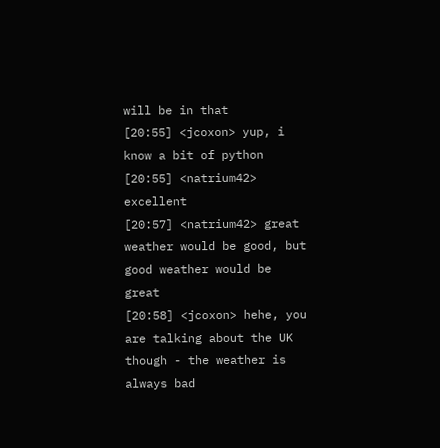will be in that
[20:55] <jcoxon> yup, i know a bit of python
[20:55] <natrium42> excellent
[20:57] <natrium42> great weather would be good, but good weather would be great
[20:58] <jcoxon> hehe, you are talking about the UK though - the weather is always bad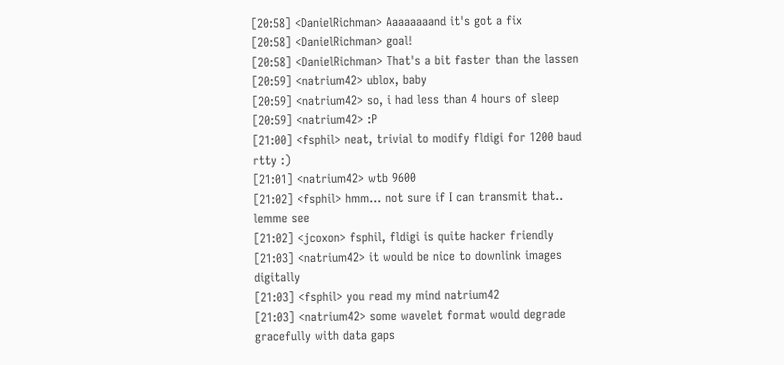[20:58] <DanielRichman> Aaaaaaaand it's got a fix
[20:58] <DanielRichman> goal!
[20:58] <DanielRichman> That's a bit faster than the lassen
[20:59] <natrium42> ublox, baby
[20:59] <natrium42> so, i had less than 4 hours of sleep
[20:59] <natrium42> :P
[21:00] <fsphil> neat, trivial to modify fldigi for 1200 baud rtty :)
[21:01] <natrium42> wtb 9600
[21:02] <fsphil> hmm... not sure if I can transmit that.. lemme see
[21:02] <jcoxon> fsphil, fldigi is quite hacker friendly
[21:03] <natrium42> it would be nice to downlink images digitally
[21:03] <fsphil> you read my mind natrium42
[21:03] <natrium42> some wavelet format would degrade gracefully with data gaps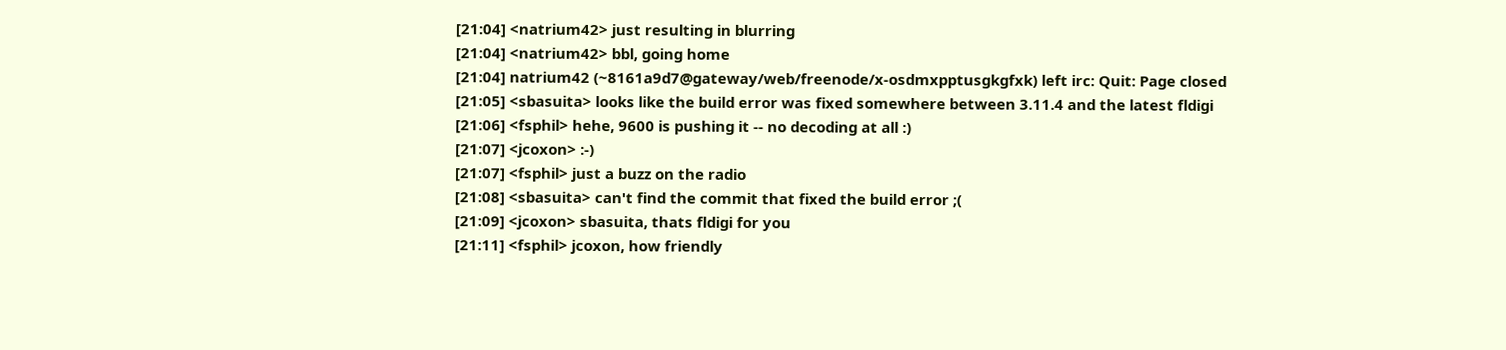[21:04] <natrium42> just resulting in blurring
[21:04] <natrium42> bbl, going home
[21:04] natrium42 (~8161a9d7@gateway/web/freenode/x-osdmxpptusgkgfxk) left irc: Quit: Page closed
[21:05] <sbasuita> looks like the build error was fixed somewhere between 3.11.4 and the latest fldigi
[21:06] <fsphil> hehe, 9600 is pushing it -- no decoding at all :)
[21:07] <jcoxon> :-)
[21:07] <fsphil> just a buzz on the radio
[21:08] <sbasuita> can't find the commit that fixed the build error ;(
[21:09] <jcoxon> sbasuita, thats fldigi for you
[21:11] <fsphil> jcoxon, how friendly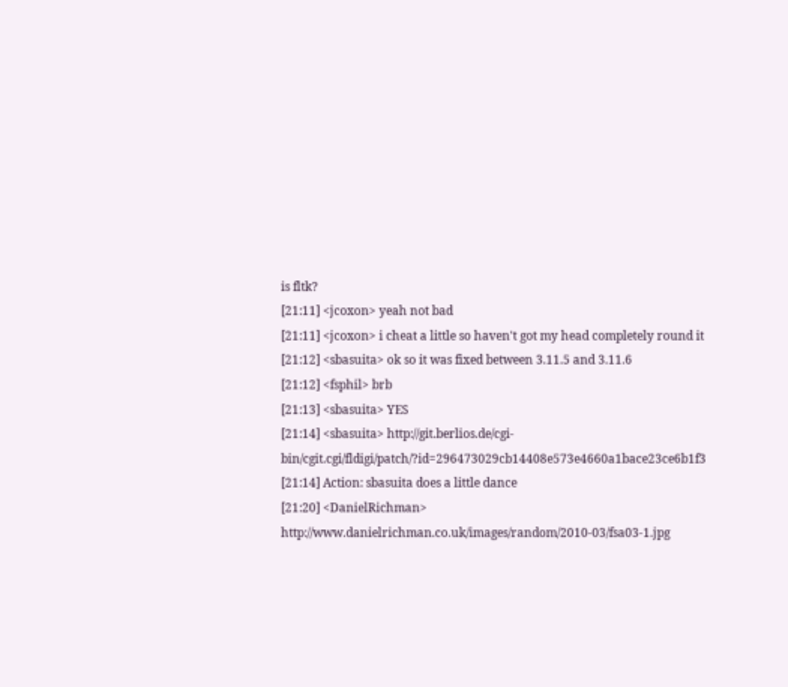is fltk?
[21:11] <jcoxon> yeah not bad
[21:11] <jcoxon> i cheat a little so haven't got my head completely round it
[21:12] <sbasuita> ok so it was fixed between 3.11.5 and 3.11.6
[21:12] <fsphil> brb
[21:13] <sbasuita> YES
[21:14] <sbasuita> http://git.berlios.de/cgi-bin/cgit.cgi/fldigi/patch/?id=296473029cb14408e573e4660a1bace23ce6b1f3
[21:14] Action: sbasuita does a little dance
[21:20] <DanielRichman> http://www.danielrichman.co.uk/images/random/2010-03/fsa03-1.jpg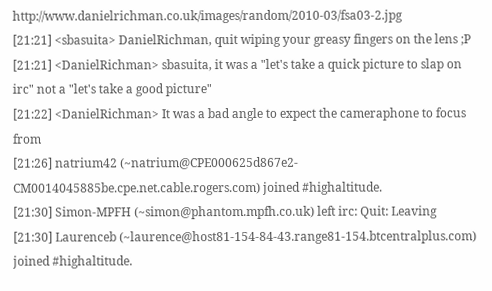http://www.danielrichman.co.uk/images/random/2010-03/fsa03-2.jpg
[21:21] <sbasuita> DanielRichman, quit wiping your greasy fingers on the lens ;P
[21:21] <DanielRichman> sbasuita, it was a "let's take a quick picture to slap on irc" not a "let's take a good picture"
[21:22] <DanielRichman> It was a bad angle to expect the cameraphone to focus from
[21:26] natrium42 (~natrium@CPE000625d867e2-CM0014045885be.cpe.net.cable.rogers.com) joined #highaltitude.
[21:30] Simon-MPFH (~simon@phantom.mpfh.co.uk) left irc: Quit: Leaving
[21:30] Laurenceb (~laurence@host81-154-84-43.range81-154.btcentralplus.com) joined #highaltitude.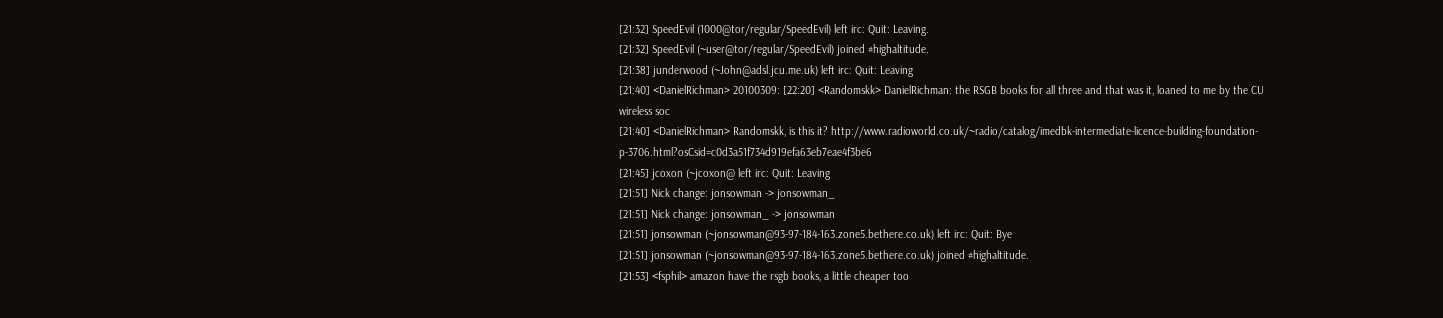[21:32] SpeedEvil (1000@tor/regular/SpeedEvil) left irc: Quit: Leaving.
[21:32] SpeedEvil (~user@tor/regular/SpeedEvil) joined #highaltitude.
[21:38] junderwood (~John@adsl.jcu.me.uk) left irc: Quit: Leaving
[21:40] <DanielRichman> 20100309: [22:20] <Randomskk> DanielRichman: the RSGB books for all three and that was it, loaned to me by the CU wireless soc
[21:40] <DanielRichman> Randomskk, is this it? http://www.radioworld.co.uk/~radio/catalog/imedbk-intermediate-licence-building-foundation-p-3706.html?osCsid=c0d3a51f734d919efa63eb7eae4f3be6
[21:45] jcoxon (~jcoxon@ left irc: Quit: Leaving
[21:51] Nick change: jonsowman -> jonsowman_
[21:51] Nick change: jonsowman_ -> jonsowman
[21:51] jonsowman (~jonsowman@93-97-184-163.zone5.bethere.co.uk) left irc: Quit: Bye
[21:51] jonsowman (~jonsowman@93-97-184-163.zone5.bethere.co.uk) joined #highaltitude.
[21:53] <fsphil> amazon have the rsgb books, a little cheaper too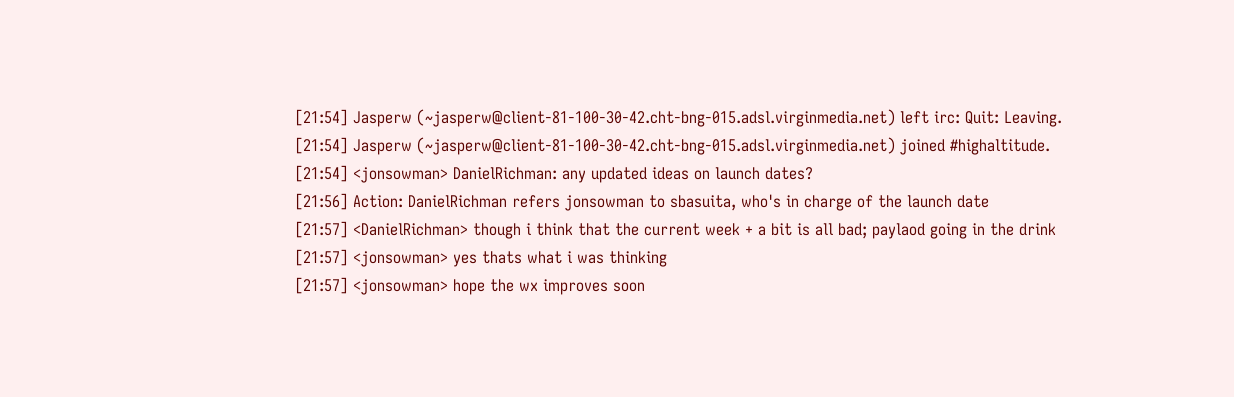[21:54] Jasperw (~jasperw@client-81-100-30-42.cht-bng-015.adsl.virginmedia.net) left irc: Quit: Leaving.
[21:54] Jasperw (~jasperw@client-81-100-30-42.cht-bng-015.adsl.virginmedia.net) joined #highaltitude.
[21:54] <jonsowman> DanielRichman: any updated ideas on launch dates?
[21:56] Action: DanielRichman refers jonsowman to sbasuita, who's in charge of the launch date
[21:57] <DanielRichman> though i think that the current week + a bit is all bad; paylaod going in the drink
[21:57] <jonsowman> yes thats what i was thinking
[21:57] <jonsowman> hope the wx improves soon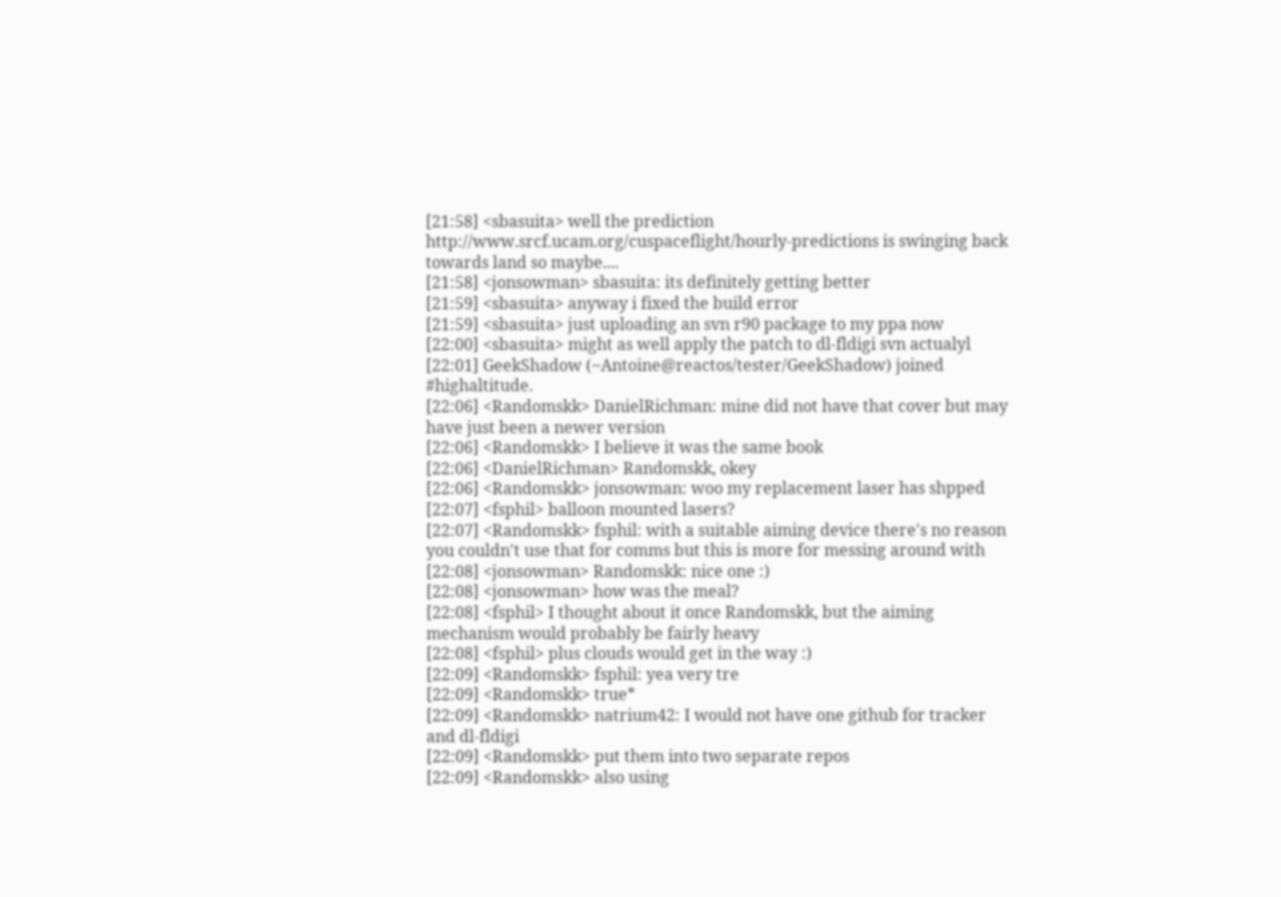[21:58] <sbasuita> well the prediction http://www.srcf.ucam.org/cuspaceflight/hourly-predictions is swinging back towards land so maybe....
[21:58] <jonsowman> sbasuita: its definitely getting better
[21:59] <sbasuita> anyway i fixed the build error
[21:59] <sbasuita> just uploading an svn r90 package to my ppa now
[22:00] <sbasuita> might as well apply the patch to dl-fldigi svn actualyl
[22:01] GeekShadow (~Antoine@reactos/tester/GeekShadow) joined #highaltitude.
[22:06] <Randomskk> DanielRichman: mine did not have that cover but may have just been a newer version
[22:06] <Randomskk> I believe it was the same book
[22:06] <DanielRichman> Randomskk, okey
[22:06] <Randomskk> jonsowman: woo my replacement laser has shpped
[22:07] <fsphil> balloon mounted lasers?
[22:07] <Randomskk> fsphil: with a suitable aiming device there's no reason you couldn't use that for comms but this is more for messing around with
[22:08] <jonsowman> Randomskk: nice one :)
[22:08] <jonsowman> how was the meal?
[22:08] <fsphil> I thought about it once Randomskk, but the aiming mechanism would probably be fairly heavy
[22:08] <fsphil> plus clouds would get in the way :)
[22:09] <Randomskk> fsphil: yea very tre
[22:09] <Randomskk> true*
[22:09] <Randomskk> natrium42: I would not have one github for tracker and dl-fldigi
[22:09] <Randomskk> put them into two separate repos
[22:09] <Randomskk> also using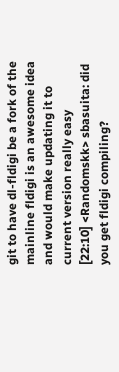git to have dl-fldigi be a fork of the mainline fldigi is an awesome idea and would make updating it to current version really easy
[22:10] <Randomskk> sbasuita: did you get fldigi compiling?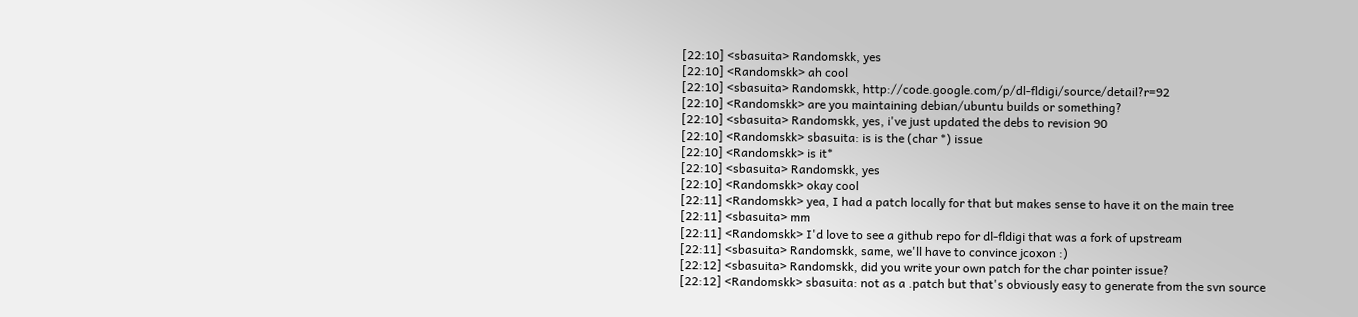[22:10] <sbasuita> Randomskk, yes
[22:10] <Randomskk> ah cool
[22:10] <sbasuita> Randomskk, http://code.google.com/p/dl-fldigi/source/detail?r=92
[22:10] <Randomskk> are you maintaining debian/ubuntu builds or something?
[22:10] <sbasuita> Randomskk, yes, i've just updated the debs to revision 90
[22:10] <Randomskk> sbasuita: is is the (char *) issue
[22:10] <Randomskk> is it*
[22:10] <sbasuita> Randomskk, yes
[22:10] <Randomskk> okay cool
[22:11] <Randomskk> yea, I had a patch locally for that but makes sense to have it on the main tree
[22:11] <sbasuita> mm
[22:11] <Randomskk> I'd love to see a github repo for dl-fldigi that was a fork of upstream
[22:11] <sbasuita> Randomskk, same, we'll have to convince jcoxon :)
[22:12] <sbasuita> Randomskk, did you write your own patch for the char pointer issue?
[22:12] <Randomskk> sbasuita: not as a .patch but that's obviously easy to generate from the svn source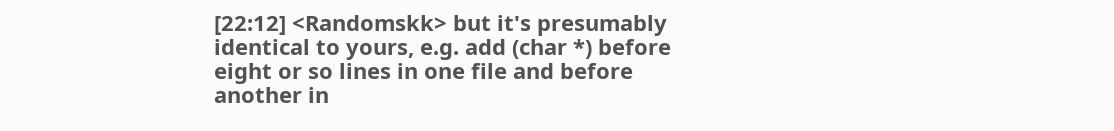[22:12] <Randomskk> but it's presumably identical to yours, e.g. add (char *) before eight or so lines in one file and before another in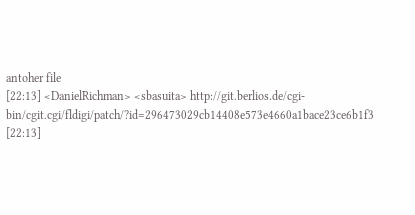antoher file
[22:13] <DanielRichman> <sbasuita> http://git.berlios.de/cgi-bin/cgit.cgi/fldigi/patch/?id=296473029cb14408e573e4660a1bace23ce6b1f3
[22:13]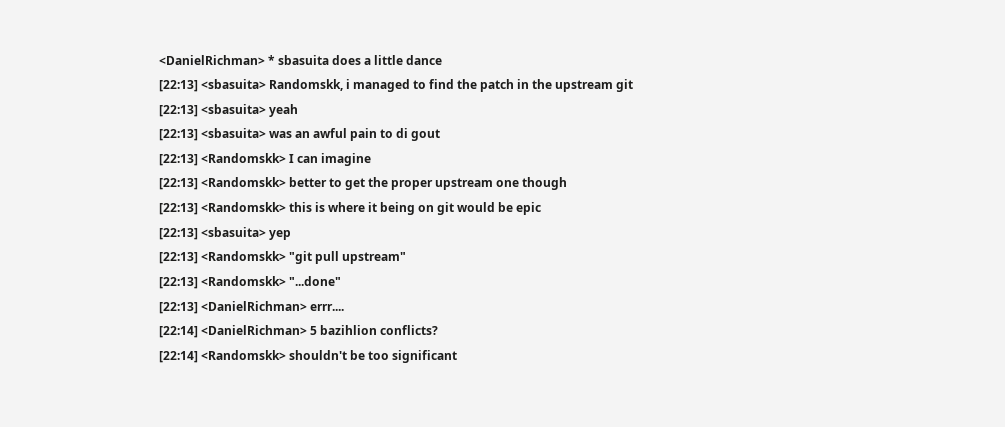<DanielRichman> * sbasuita does a little dance
[22:13] <sbasuita> Randomskk, i managed to find the patch in the upstream git
[22:13] <sbasuita> yeah
[22:13] <sbasuita> was an awful pain to di gout
[22:13] <Randomskk> I can imagine
[22:13] <Randomskk> better to get the proper upstream one though
[22:13] <Randomskk> this is where it being on git would be epic
[22:13] <sbasuita> yep
[22:13] <Randomskk> "git pull upstream"
[22:13] <Randomskk> "...done"
[22:13] <DanielRichman> errr....
[22:14] <DanielRichman> 5 bazihlion conflicts?
[22:14] <Randomskk> shouldn't be too significant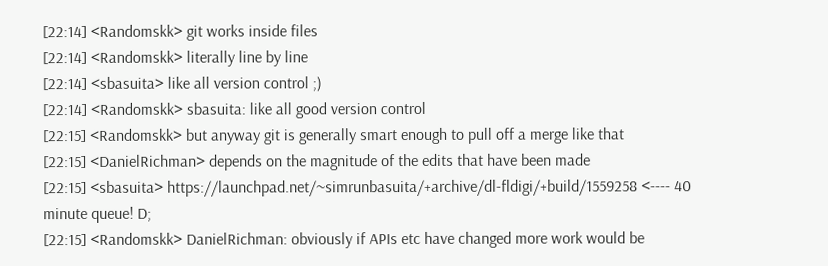[22:14] <Randomskk> git works inside files
[22:14] <Randomskk> literally line by line
[22:14] <sbasuita> like all version control ;)
[22:14] <Randomskk> sbasuita: like all good version control
[22:15] <Randomskk> but anyway git is generally smart enough to pull off a merge like that
[22:15] <DanielRichman> depends on the magnitude of the edits that have been made
[22:15] <sbasuita> https://launchpad.net/~simrunbasuita/+archive/dl-fldigi/+build/1559258 <---- 40 minute queue! D;
[22:15] <Randomskk> DanielRichman: obviously if APIs etc have changed more work would be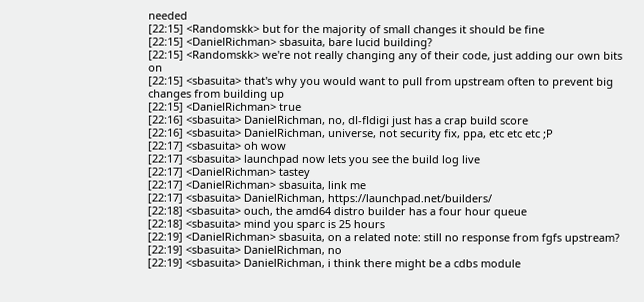needed
[22:15] <Randomskk> but for the majority of small changes it should be fine
[22:15] <DanielRichman> sbasuita, bare lucid building?
[22:15] <Randomskk> we're not really changing any of their code, just adding our own bits on
[22:15] <sbasuita> that's why you would want to pull from upstream often to prevent big changes from building up
[22:15] <DanielRichman> true
[22:16] <sbasuita> DanielRichman, no, dl-fldigi just has a crap build score
[22:16] <sbasuita> DanielRichman, universe, not security fix, ppa, etc etc etc ;P
[22:17] <sbasuita> oh wow
[22:17] <sbasuita> launchpad now lets you see the build log live
[22:17] <DanielRichman> tastey
[22:17] <DanielRichman> sbasuita, link me
[22:17] <sbasuita> DanielRichman, https://launchpad.net/builders/
[22:18] <sbasuita> ouch, the amd64 distro builder has a four hour queue
[22:18] <sbasuita> mind you sparc is 25 hours
[22:19] <DanielRichman> sbasuita, on a related note: still no response from fgfs upstream?
[22:19] <sbasuita> DanielRichman, no
[22:19] <sbasuita> DanielRichman, i think there might be a cdbs module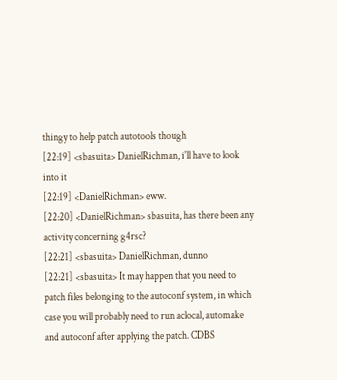thingy to help patch autotools though
[22:19] <sbasuita> DanielRichman, i'll have to look into it
[22:19] <DanielRichman> eww.
[22:20] <DanielRichman> sbasuita, has there been any activity concerning g4rsc?
[22:21] <sbasuita> DanielRichman, dunno
[22:21] <sbasuita> It may happen that you need to patch files belonging to the autoconf system, in which case you will probably need to run aclocal, automake and autoconf after applying the patch. CDBS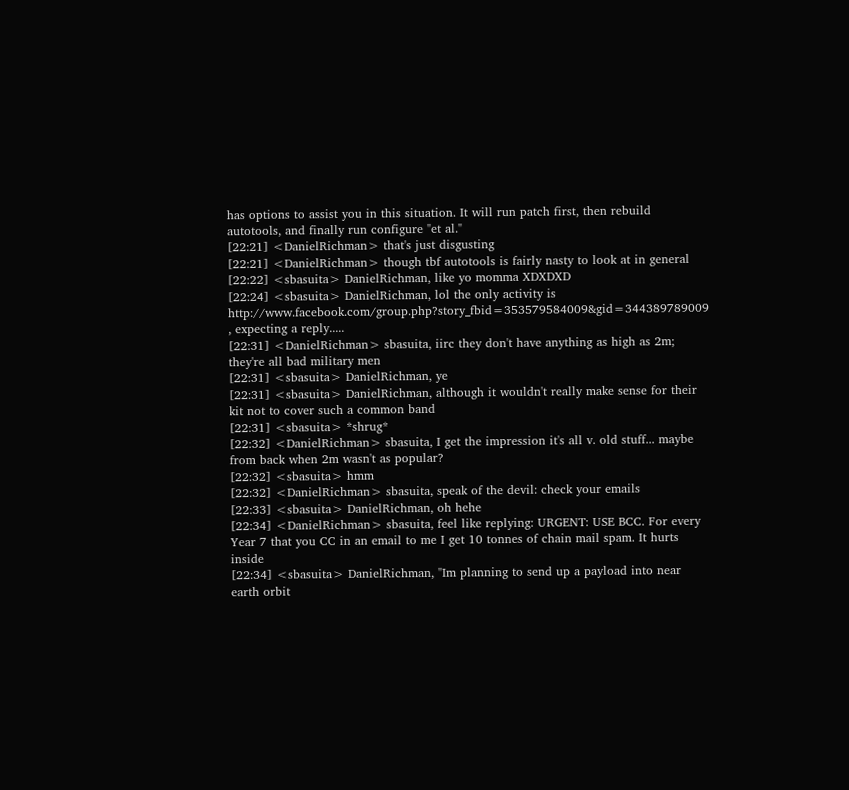has options to assist you in this situation. It will run patch first, then rebuild autotools, and finally run configure "et al."
[22:21] <DanielRichman> that's just disgusting
[22:21] <DanielRichman> though tbf autotools is fairly nasty to look at in general
[22:22] <sbasuita> DanielRichman, like yo momma XDXDXD
[22:24] <sbasuita> DanielRichman, lol the only activity is http://www.facebook.com/group.php?story_fbid=353579584009&gid=344389789009 , expecting a reply.....
[22:31] <DanielRichman> sbasuita, iirc they don't have anything as high as 2m; they're all bad military men
[22:31] <sbasuita> DanielRichman, ye
[22:31] <sbasuita> DanielRichman, although it wouldn't really make sense for their kit not to cover such a common band
[22:31] <sbasuita> *shrug*
[22:32] <DanielRichman> sbasuita, I get the impression it's all v. old stuff... maybe from back when 2m wasn't as popular?
[22:32] <sbasuita> hmm
[22:32] <DanielRichman> sbasuita, speak of the devil: check your emails
[22:33] <sbasuita> DanielRichman, oh hehe
[22:34] <DanielRichman> sbasuita, feel like replying: URGENT: USE BCC. For every Year 7 that you CC in an email to me I get 10 tonnes of chain mail spam. It hurts inside
[22:34] <sbasuita> DanielRichman, "Im planning to send up a payload into near earth orbit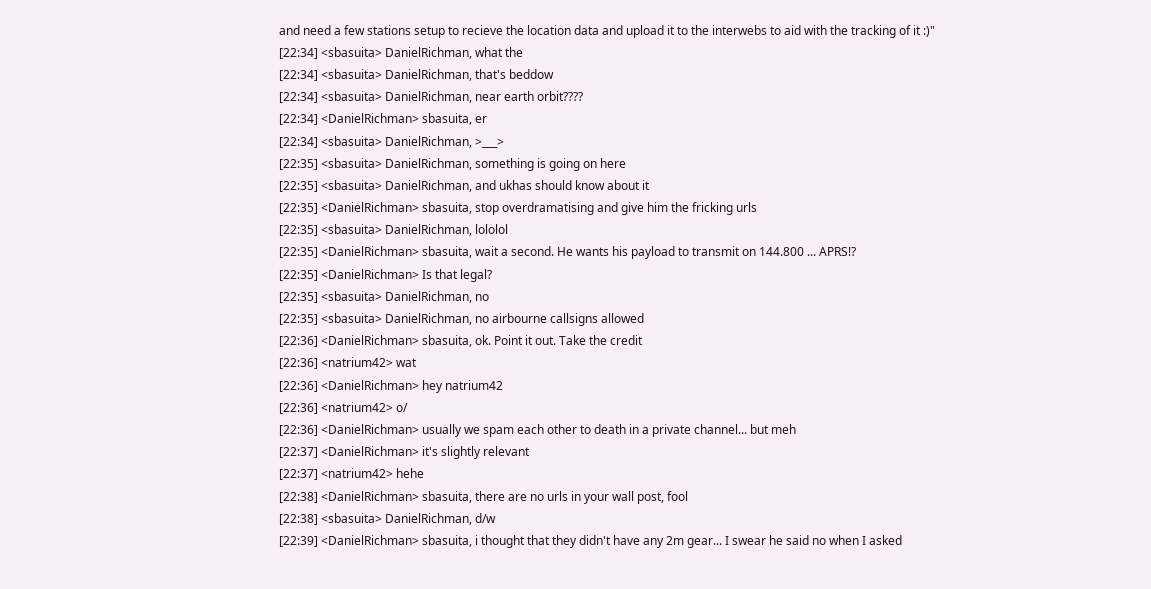and need a few stations setup to recieve the location data and upload it to the interwebs to aid with the tracking of it :)"
[22:34] <sbasuita> DanielRichman, what the
[22:34] <sbasuita> DanielRichman, that's beddow
[22:34] <sbasuita> DanielRichman, near earth orbit????
[22:34] <DanielRichman> sbasuita, er
[22:34] <sbasuita> DanielRichman, >___>
[22:35] <sbasuita> DanielRichman, something is going on here
[22:35] <sbasuita> DanielRichman, and ukhas should know about it
[22:35] <DanielRichman> sbasuita, stop overdramatising and give him the fricking urls
[22:35] <sbasuita> DanielRichman, lololol
[22:35] <DanielRichman> sbasuita, wait a second. He wants his payload to transmit on 144.800 ... APRS!?
[22:35] <DanielRichman> Is that legal?
[22:35] <sbasuita> DanielRichman, no
[22:35] <sbasuita> DanielRichman, no airbourne callsigns allowed
[22:36] <DanielRichman> sbasuita, ok. Point it out. Take the credit
[22:36] <natrium42> wat
[22:36] <DanielRichman> hey natrium42
[22:36] <natrium42> o/
[22:36] <DanielRichman> usually we spam each other to death in a private channel... but meh
[22:37] <DanielRichman> it's slightly relevant
[22:37] <natrium42> hehe
[22:38] <DanielRichman> sbasuita, there are no urls in your wall post, fool
[22:38] <sbasuita> DanielRichman, d/w
[22:39] <DanielRichman> sbasuita, i thought that they didn't have any 2m gear... I swear he said no when I asked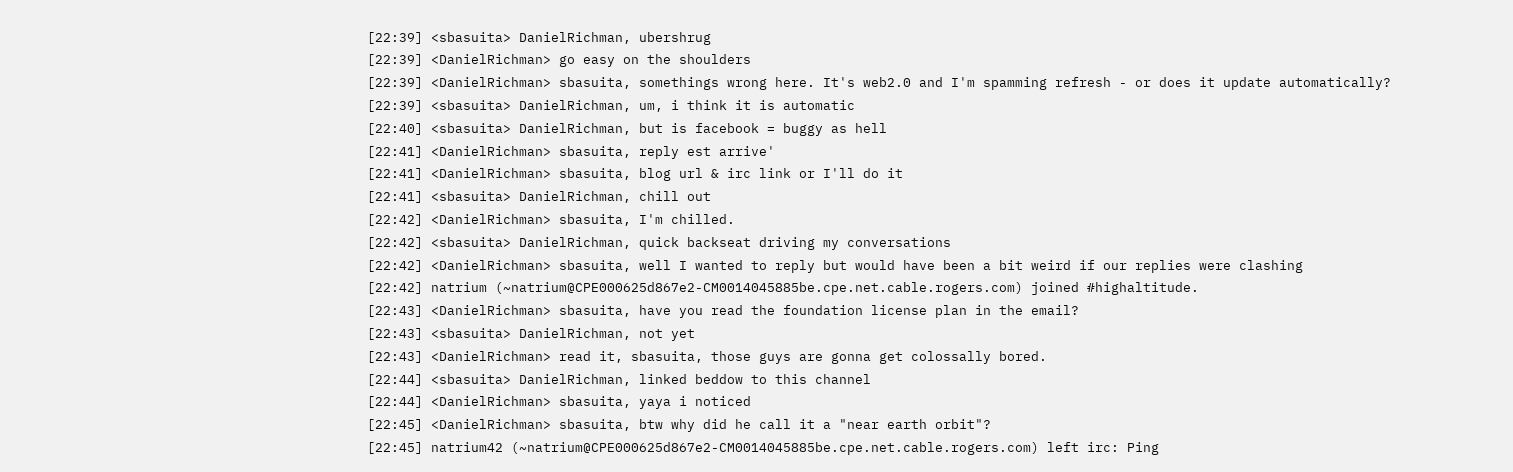[22:39] <sbasuita> DanielRichman, ubershrug
[22:39] <DanielRichman> go easy on the shoulders
[22:39] <DanielRichman> sbasuita, somethings wrong here. It's web2.0 and I'm spamming refresh - or does it update automatically?
[22:39] <sbasuita> DanielRichman, um, i think it is automatic
[22:40] <sbasuita> DanielRichman, but is facebook = buggy as hell
[22:41] <DanielRichman> sbasuita, reply est arrive'
[22:41] <DanielRichman> sbasuita, blog url & irc link or I'll do it
[22:41] <sbasuita> DanielRichman, chill out
[22:42] <DanielRichman> sbasuita, I'm chilled.
[22:42] <sbasuita> DanielRichman, quick backseat driving my conversations
[22:42] <DanielRichman> sbasuita, well I wanted to reply but would have been a bit weird if our replies were clashing
[22:42] natrium (~natrium@CPE000625d867e2-CM0014045885be.cpe.net.cable.rogers.com) joined #highaltitude.
[22:43] <DanielRichman> sbasuita, have you read the foundation license plan in the email?
[22:43] <sbasuita> DanielRichman, not yet
[22:43] <DanielRichman> read it, sbasuita, those guys are gonna get colossally bored.
[22:44] <sbasuita> DanielRichman, linked beddow to this channel
[22:44] <DanielRichman> sbasuita, yaya i noticed
[22:45] <DanielRichman> sbasuita, btw why did he call it a "near earth orbit"?
[22:45] natrium42 (~natrium@CPE000625d867e2-CM0014045885be.cpe.net.cable.rogers.com) left irc: Ping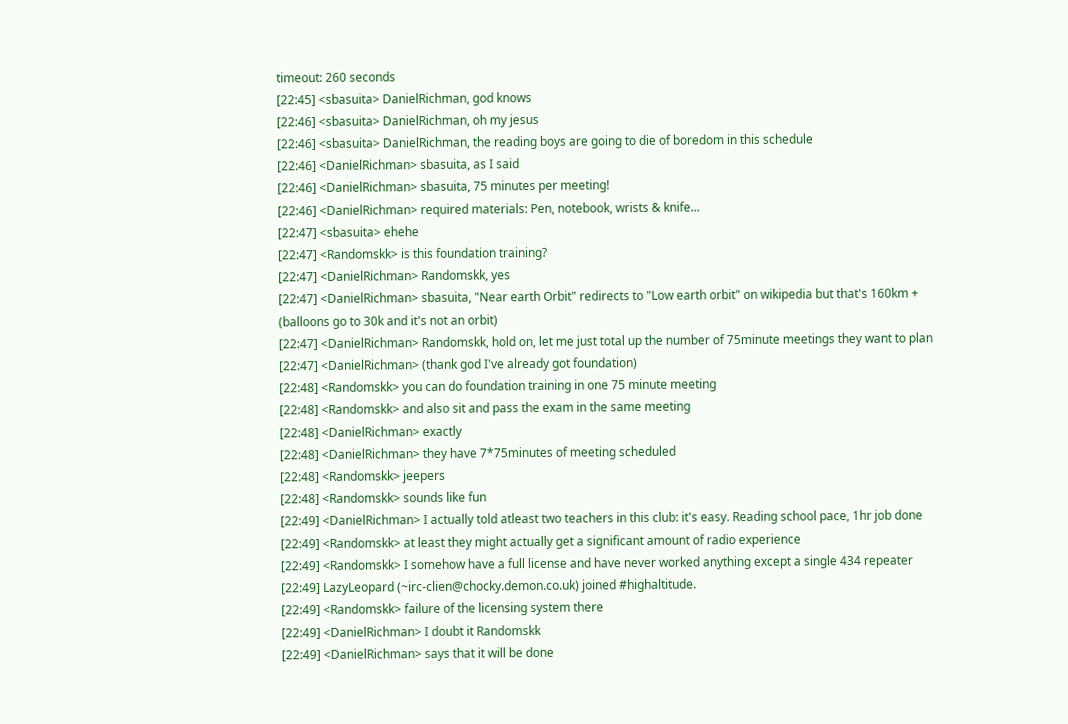timeout: 260 seconds
[22:45] <sbasuita> DanielRichman, god knows
[22:46] <sbasuita> DanielRichman, oh my jesus
[22:46] <sbasuita> DanielRichman, the reading boys are going to die of boredom in this schedule
[22:46] <DanielRichman> sbasuita, as I said
[22:46] <DanielRichman> sbasuita, 75 minutes per meeting!
[22:46] <DanielRichman> required materials: Pen, notebook, wrists & knife...
[22:47] <sbasuita> ehehe
[22:47] <Randomskk> is this foundation training?
[22:47] <DanielRichman> Randomskk, yes
[22:47] <DanielRichman> sbasuita, "Near earth Orbit" redirects to "Low earth orbit" on wikipedia but that's 160km + (balloons go to 30k and it's not an orbit)
[22:47] <DanielRichman> Randomskk, hold on, let me just total up the number of 75minute meetings they want to plan
[22:47] <DanielRichman> (thank god I've already got foundation)
[22:48] <Randomskk> you can do foundation training in one 75 minute meeting
[22:48] <Randomskk> and also sit and pass the exam in the same meeting
[22:48] <DanielRichman> exactly
[22:48] <DanielRichman> they have 7*75minutes of meeting scheduled
[22:48] <Randomskk> jeepers
[22:48] <Randomskk> sounds like fun
[22:49] <DanielRichman> I actually told atleast two teachers in this club: it's easy. Reading school pace, 1hr job done
[22:49] <Randomskk> at least they might actually get a significant amount of radio experience
[22:49] <Randomskk> I somehow have a full license and have never worked anything except a single 434 repeater
[22:49] LazyLeopard (~irc-clien@chocky.demon.co.uk) joined #highaltitude.
[22:49] <Randomskk> failure of the licensing system there
[22:49] <DanielRichman> I doubt it Randomskk
[22:49] <DanielRichman> says that it will be done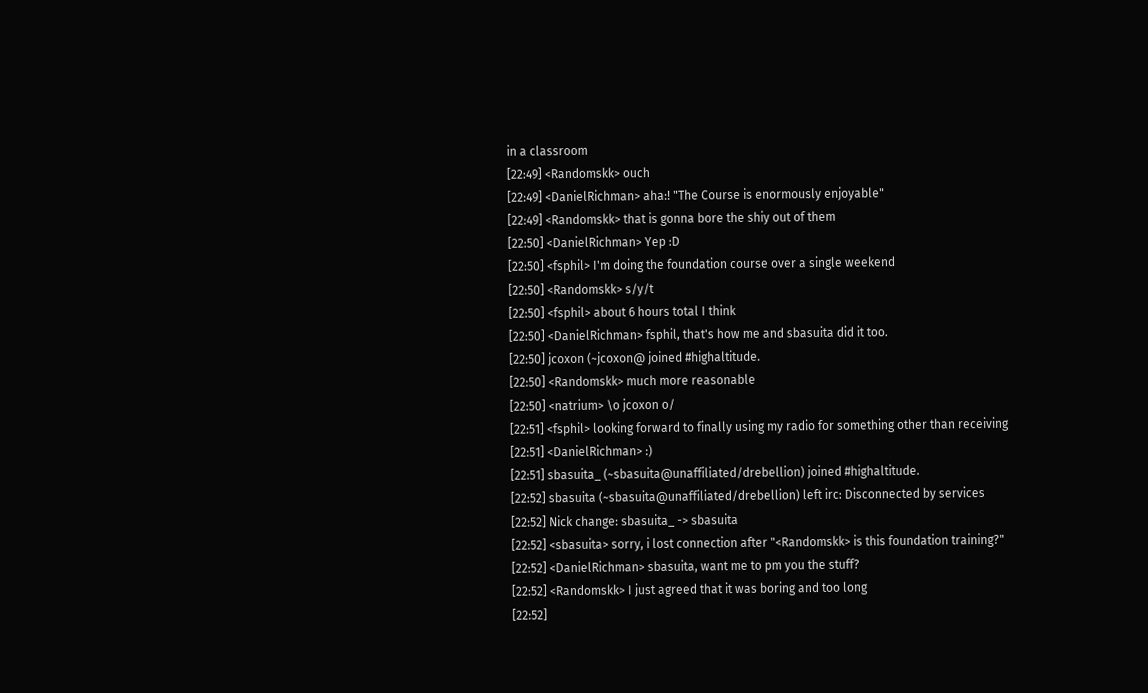in a classroom
[22:49] <Randomskk> ouch
[22:49] <DanielRichman> aha:! "The Course is enormously enjoyable"
[22:49] <Randomskk> that is gonna bore the shiy out of them
[22:50] <DanielRichman> Yep :D
[22:50] <fsphil> I'm doing the foundation course over a single weekend
[22:50] <Randomskk> s/y/t
[22:50] <fsphil> about 6 hours total I think
[22:50] <DanielRichman> fsphil, that's how me and sbasuita did it too.
[22:50] jcoxon (~jcoxon@ joined #highaltitude.
[22:50] <Randomskk> much more reasonable
[22:50] <natrium> \o jcoxon o/
[22:51] <fsphil> looking forward to finally using my radio for something other than receiving
[22:51] <DanielRichman> :)
[22:51] sbasuita_ (~sbasuita@unaffiliated/drebellion) joined #highaltitude.
[22:52] sbasuita (~sbasuita@unaffiliated/drebellion) left irc: Disconnected by services
[22:52] Nick change: sbasuita_ -> sbasuita
[22:52] <sbasuita> sorry, i lost connection after "<Randomskk> is this foundation training?"
[22:52] <DanielRichman> sbasuita, want me to pm you the stuff?
[22:52] <Randomskk> I just agreed that it was boring and too long
[22:52]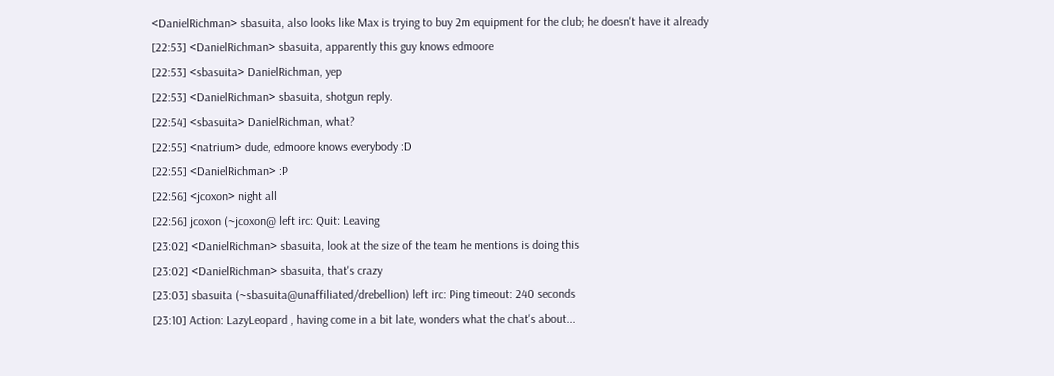<DanielRichman> sbasuita, also looks like Max is trying to buy 2m equipment for the club; he doesn't have it already
[22:53] <DanielRichman> sbasuita, apparently this guy knows edmoore
[22:53] <sbasuita> DanielRichman, yep
[22:53] <DanielRichman> sbasuita, shotgun reply.
[22:54] <sbasuita> DanielRichman, what?
[22:55] <natrium> dude, edmoore knows everybody :D
[22:55] <DanielRichman> :P
[22:56] <jcoxon> night all
[22:56] jcoxon (~jcoxon@ left irc: Quit: Leaving
[23:02] <DanielRichman> sbasuita, look at the size of the team he mentions is doing this
[23:02] <DanielRichman> sbasuita, that's crazy
[23:03] sbasuita (~sbasuita@unaffiliated/drebellion) left irc: Ping timeout: 240 seconds
[23:10] Action: LazyLeopard , having come in a bit late, wonders what the chat's about...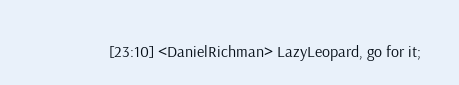[23:10] <DanielRichman> LazyLeopard, go for it;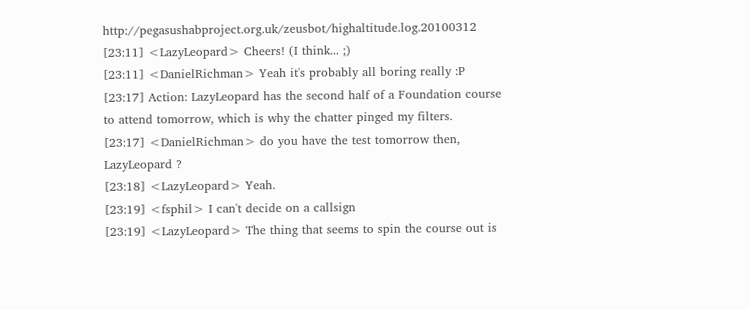http://pegasushabproject.org.uk/zeusbot/highaltitude.log.20100312
[23:11] <LazyLeopard> Cheers! (I think... ;)
[23:11] <DanielRichman> Yeah it's probably all boring really :P
[23:17] Action: LazyLeopard has the second half of a Foundation course to attend tomorrow, which is why the chatter pinged my filters.
[23:17] <DanielRichman> do you have the test tomorrow then, LazyLeopard ?
[23:18] <LazyLeopard> Yeah.
[23:19] <fsphil> I can't decide on a callsign
[23:19] <LazyLeopard> The thing that seems to spin the course out is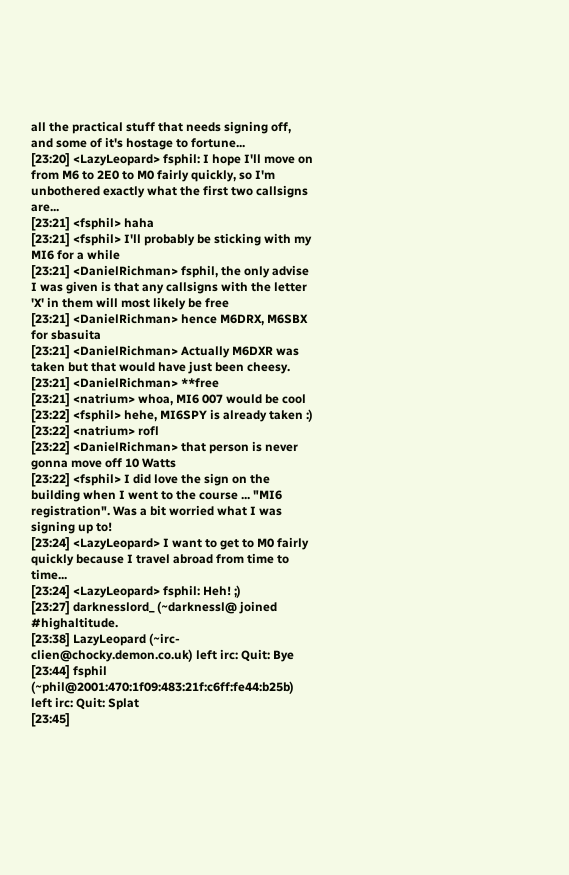all the practical stuff that needs signing off, and some of it's hostage to fortune...
[23:20] <LazyLeopard> fsphil: I hope I'll move on from M6 to 2E0 to M0 fairly quickly, so I'm unbothered exactly what the first two callsigns are...
[23:21] <fsphil> haha
[23:21] <fsphil> I'll probably be sticking with my MI6 for a while
[23:21] <DanielRichman> fsphil, the only advise I was given is that any callsigns with the letter 'X' in them will most likely be free
[23:21] <DanielRichman> hence M6DRX, M6SBX for sbasuita
[23:21] <DanielRichman> Actually M6DXR was taken but that would have just been cheesy.
[23:21] <DanielRichman> **free
[23:21] <natrium> whoa, MI6 007 would be cool
[23:22] <fsphil> hehe, MI6SPY is already taken :)
[23:22] <natrium> rofl
[23:22] <DanielRichman> that person is never gonna move off 10 Watts
[23:22] <fsphil> I did love the sign on the building when I went to the course ... "MI6 registration". Was a bit worried what I was signing up to!
[23:24] <LazyLeopard> I want to get to M0 fairly quickly because I travel abroad from time to time...
[23:24] <LazyLeopard> fsphil: Heh! ;)
[23:27] darknesslord_ (~darknessl@ joined #highaltitude.
[23:38] LazyLeopard (~irc-clien@chocky.demon.co.uk) left irc: Quit: Bye
[23:44] fsphil (~phil@2001:470:1f09:483:21f:c6ff:fe44:b25b) left irc: Quit: Splat
[23:45]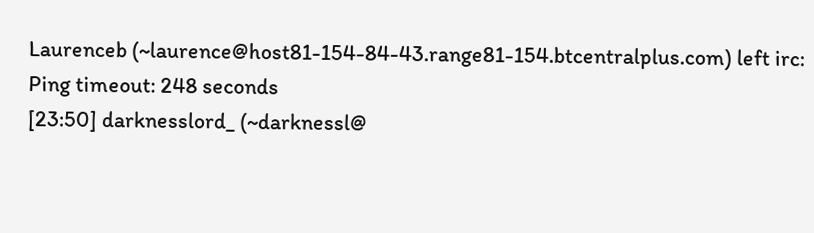Laurenceb (~laurence@host81-154-84-43.range81-154.btcentralplus.com) left irc: Ping timeout: 248 seconds
[23:50] darknesslord_ (~darknessl@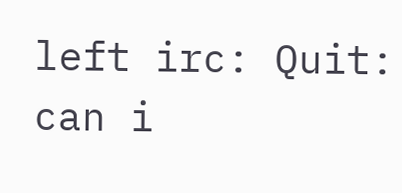left irc: Quit: can i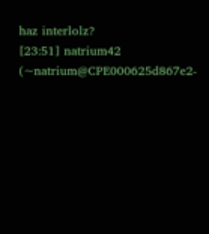haz interlolz?
[23:51] natrium42 (~natrium@CPE000625d867e2-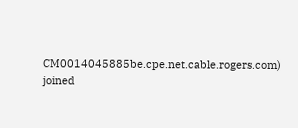CM0014045885be.cpe.net.cable.rogers.com) joined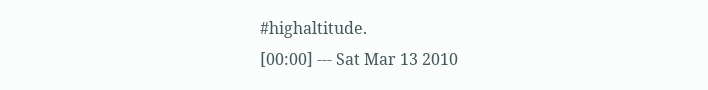#highaltitude.
[00:00] --- Sat Mar 13 2010